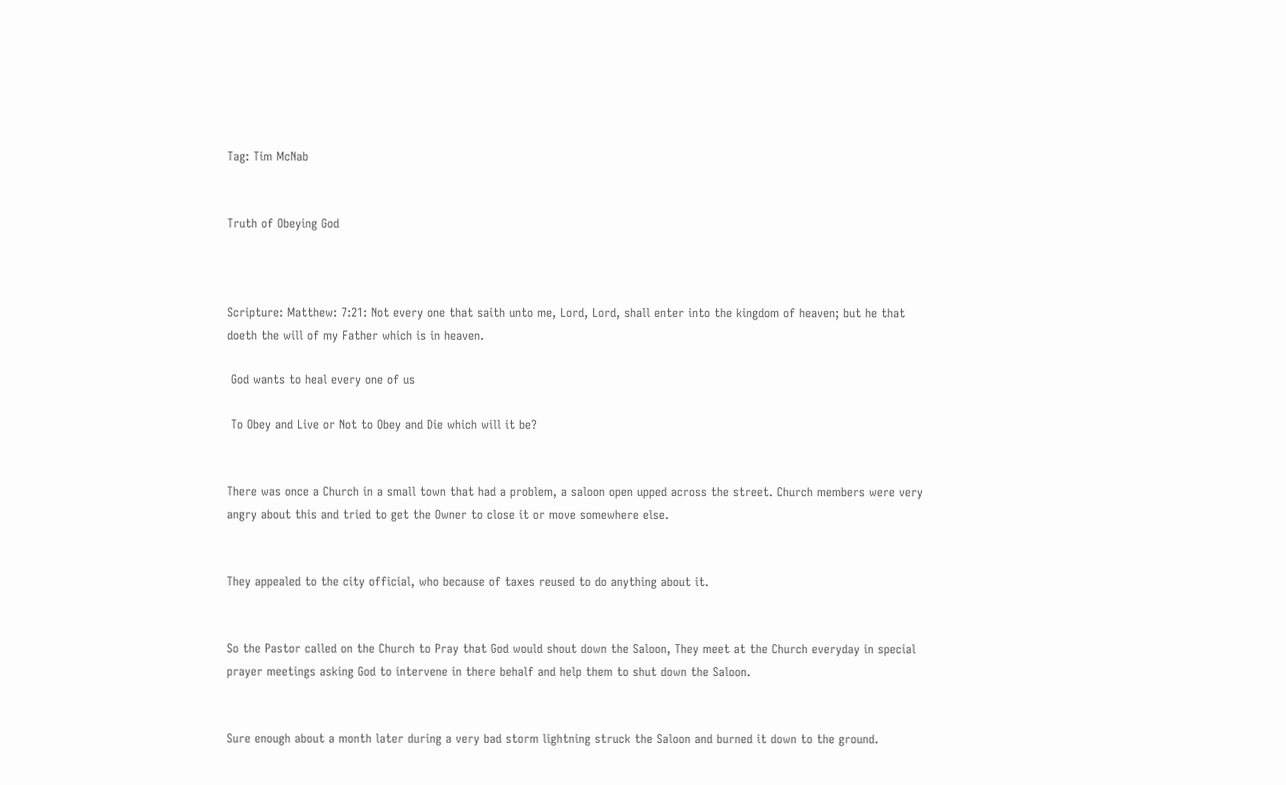Tag: Tim McNab


Truth of Obeying God



Scripture: Matthew: 7:21: Not every one that saith unto me, Lord, Lord, shall enter into the kingdom of heaven; but he that doeth the will of my Father which is in heaven.

 God wants to heal every one of us

 To Obey and Live or Not to Obey and Die which will it be?


There was once a Church in a small town that had a problem, a saloon open upped across the street. Church members were very angry about this and tried to get the Owner to close it or move somewhere else.


They appealed to the city official, who because of taxes reused to do anything about it.


So the Pastor called on the Church to Pray that God would shout down the Saloon, They meet at the Church everyday in special prayer meetings asking God to intervene in there behalf and help them to shut down the Saloon.


Sure enough about a month later during a very bad storm lightning struck the Saloon and burned it down to the ground.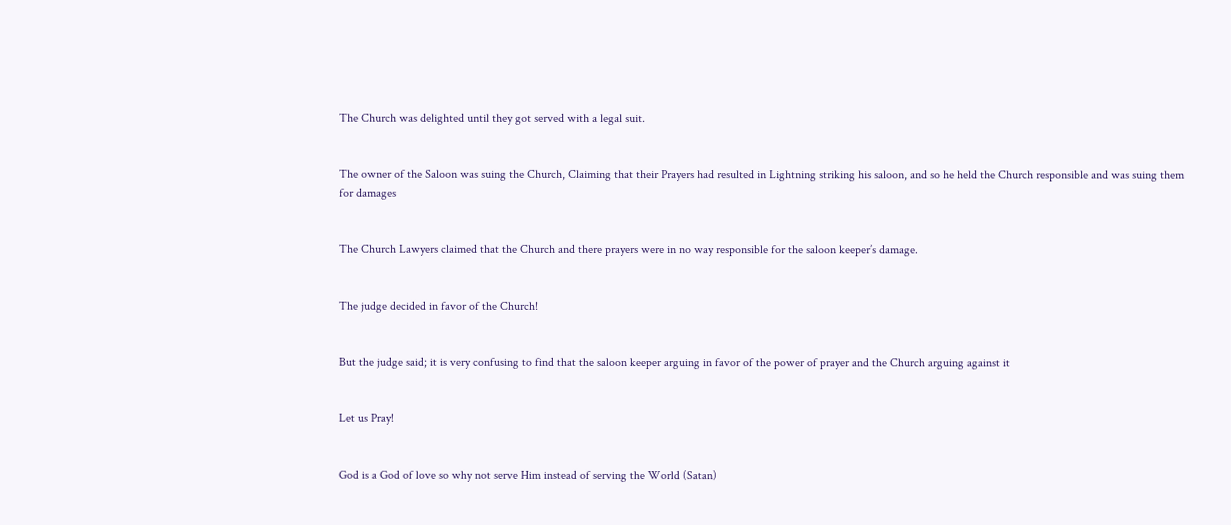The Church was delighted until they got served with a legal suit.


The owner of the Saloon was suing the Church, Claiming that their Prayers had resulted in Lightning striking his saloon, and so he held the Church responsible and was suing them for damages


The Church Lawyers claimed that the Church and there prayers were in no way responsible for the saloon keeper’s damage.


The judge decided in favor of the Church!


But the judge said; it is very confusing to find that the saloon keeper arguing in favor of the power of prayer and the Church arguing against it


Let us Pray!


God is a God of love so why not serve Him instead of serving the World (Satan)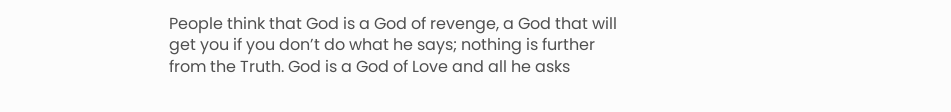People think that God is a God of revenge, a God that will get you if you don’t do what he says; nothing is further from the Truth. God is a God of Love and all he asks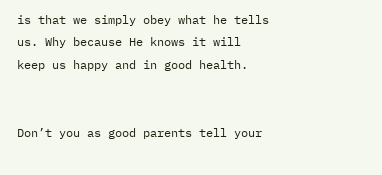is that we simply obey what he tells us. Why because He knows it will keep us happy and in good health.


Don’t you as good parents tell your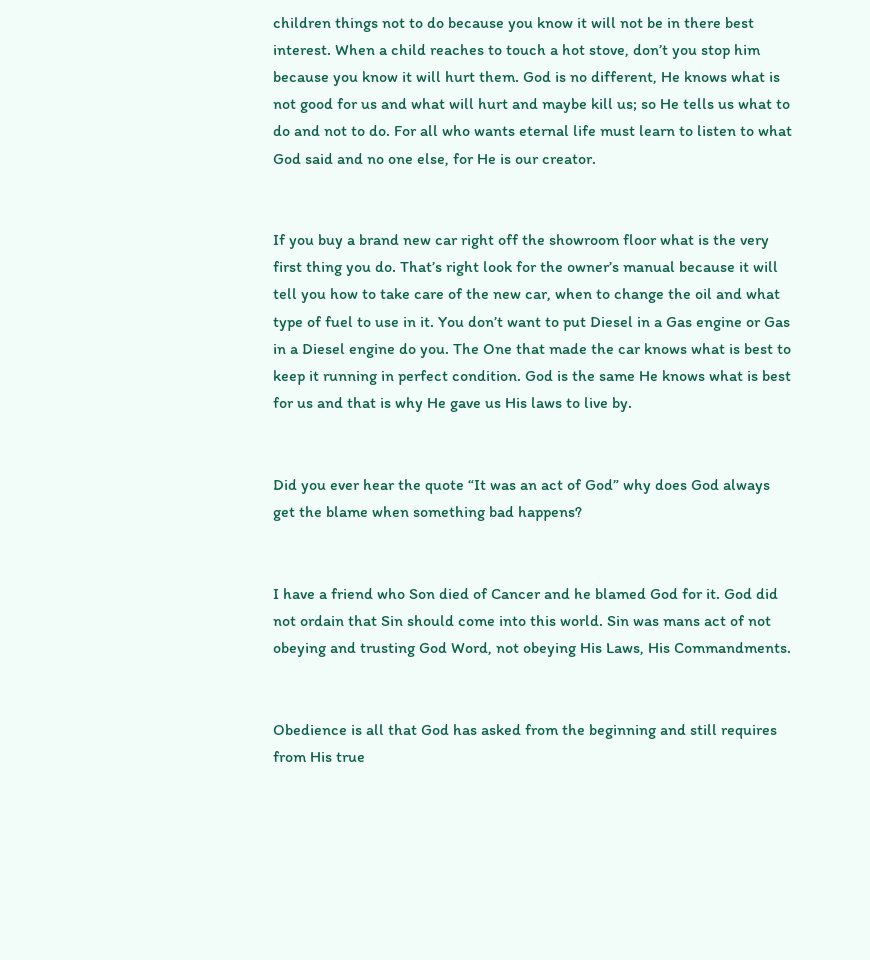children things not to do because you know it will not be in there best interest. When a child reaches to touch a hot stove, don’t you stop him because you know it will hurt them. God is no different, He knows what is not good for us and what will hurt and maybe kill us; so He tells us what to do and not to do. For all who wants eternal life must learn to listen to what God said and no one else, for He is our creator.


If you buy a brand new car right off the showroom floor what is the very first thing you do. That’s right look for the owner’s manual because it will tell you how to take care of the new car, when to change the oil and what type of fuel to use in it. You don’t want to put Diesel in a Gas engine or Gas in a Diesel engine do you. The One that made the car knows what is best to keep it running in perfect condition. God is the same He knows what is best for us and that is why He gave us His laws to live by.


Did you ever hear the quote “It was an act of God” why does God always get the blame when something bad happens?


I have a friend who Son died of Cancer and he blamed God for it. God did not ordain that Sin should come into this world. Sin was mans act of not obeying and trusting God Word, not obeying His Laws, His Commandments.


Obedience is all that God has asked from the beginning and still requires from His true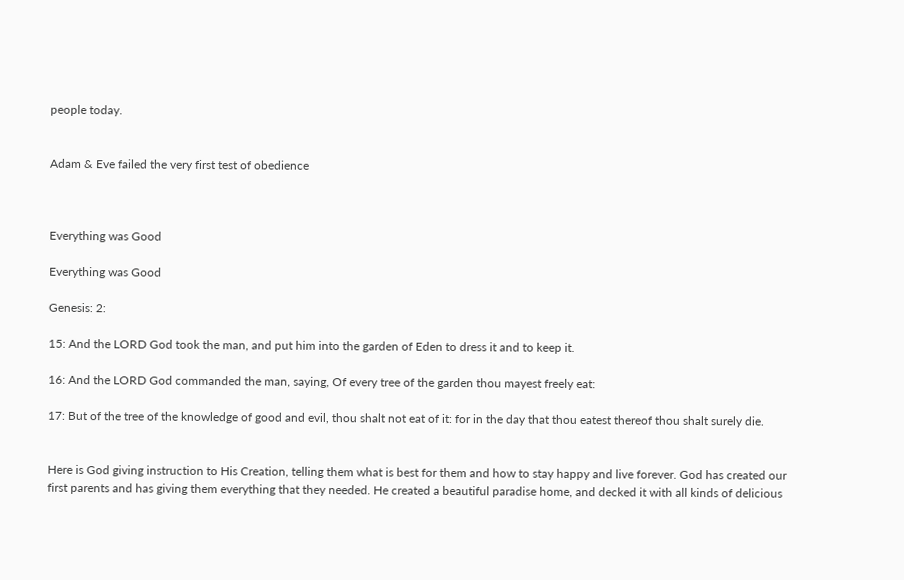people today.


Adam & Eve failed the very first test of obedience



Everything was Good

Everything was Good

Genesis: 2:

15: And the LORD God took the man, and put him into the garden of Eden to dress it and to keep it.

16: And the LORD God commanded the man, saying, Of every tree of the garden thou mayest freely eat:

17: But of the tree of the knowledge of good and evil, thou shalt not eat of it: for in the day that thou eatest thereof thou shalt surely die.


Here is God giving instruction to His Creation, telling them what is best for them and how to stay happy and live forever. God has created our first parents and has giving them everything that they needed. He created a beautiful paradise home, and decked it with all kinds of delicious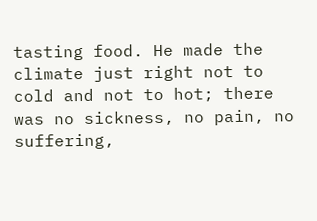tasting food. He made the climate just right not to cold and not to hot; there was no sickness, no pain, no suffering,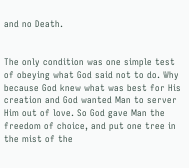and no Death.


The only condition was one simple test of obeying what God said not to do. Why because God knew what was best for His creation and God wanted Man to server Him out of love. So God gave Man the freedom of choice, and put one tree in the mist of the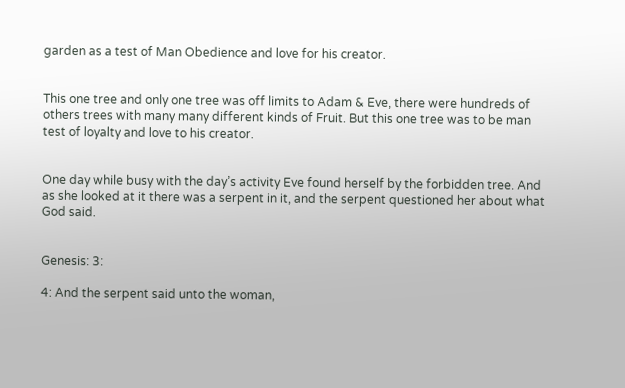garden as a test of Man Obedience and love for his creator.


This one tree and only one tree was off limits to Adam & Eve, there were hundreds of others trees with many many different kinds of Fruit. But this one tree was to be man test of loyalty and love to his creator.


One day while busy with the day’s activity Eve found herself by the forbidden tree. And as she looked at it there was a serpent in it, and the serpent questioned her about what God said.


Genesis: 3:

4: And the serpent said unto the woman,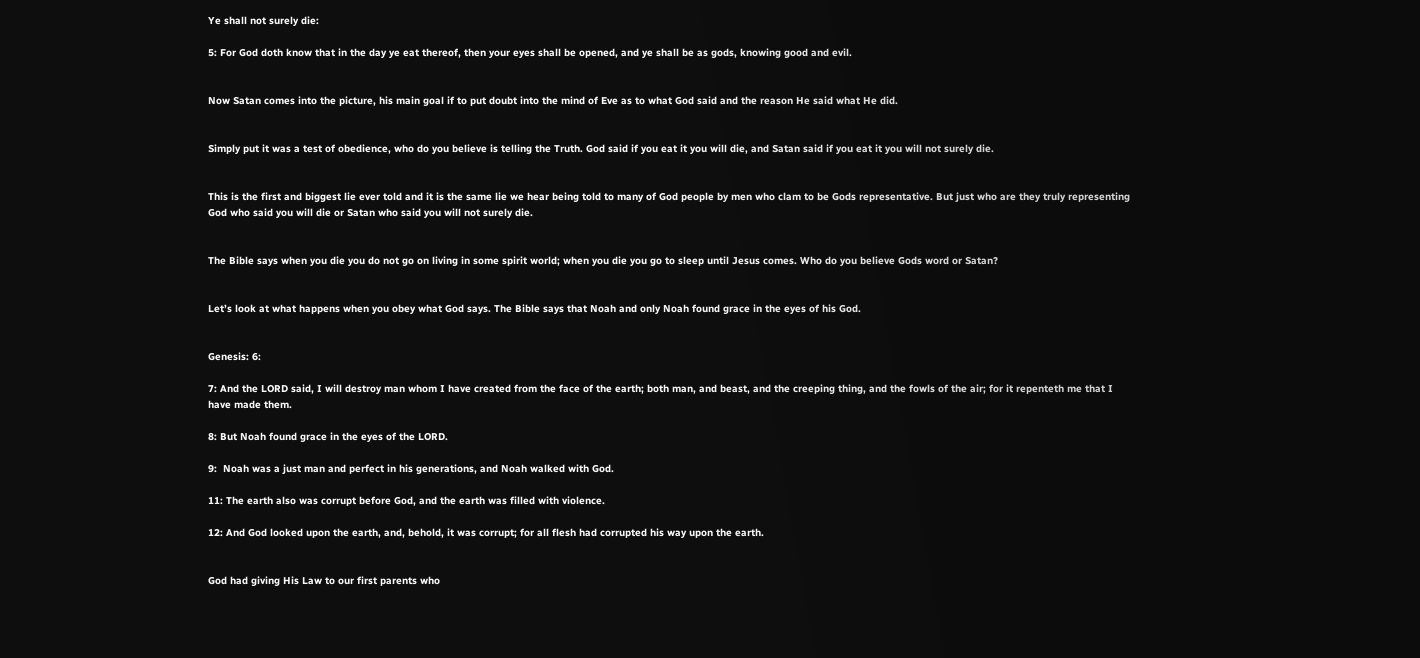Ye shall not surely die:

5: For God doth know that in the day ye eat thereof, then your eyes shall be opened, and ye shall be as gods, knowing good and evil.


Now Satan comes into the picture, his main goal if to put doubt into the mind of Eve as to what God said and the reason He said what He did.


Simply put it was a test of obedience, who do you believe is telling the Truth. God said if you eat it you will die, and Satan said if you eat it you will not surely die.


This is the first and biggest lie ever told and it is the same lie we hear being told to many of God people by men who clam to be Gods representative. But just who are they truly representing God who said you will die or Satan who said you will not surely die.


The Bible says when you die you do not go on living in some spirit world; when you die you go to sleep until Jesus comes. Who do you believe Gods word or Satan?


Let’s look at what happens when you obey what God says. The Bible says that Noah and only Noah found grace in the eyes of his God.


Genesis: 6:

7: And the LORD said, I will destroy man whom I have created from the face of the earth; both man, and beast, and the creeping thing, and the fowls of the air; for it repenteth me that I have made them.

8: But Noah found grace in the eyes of the LORD.

9:  Noah was a just man and perfect in his generations, and Noah walked with God.

11: The earth also was corrupt before God, and the earth was filled with violence.

12: And God looked upon the earth, and, behold, it was corrupt; for all flesh had corrupted his way upon the earth.


God had giving His Law to our first parents who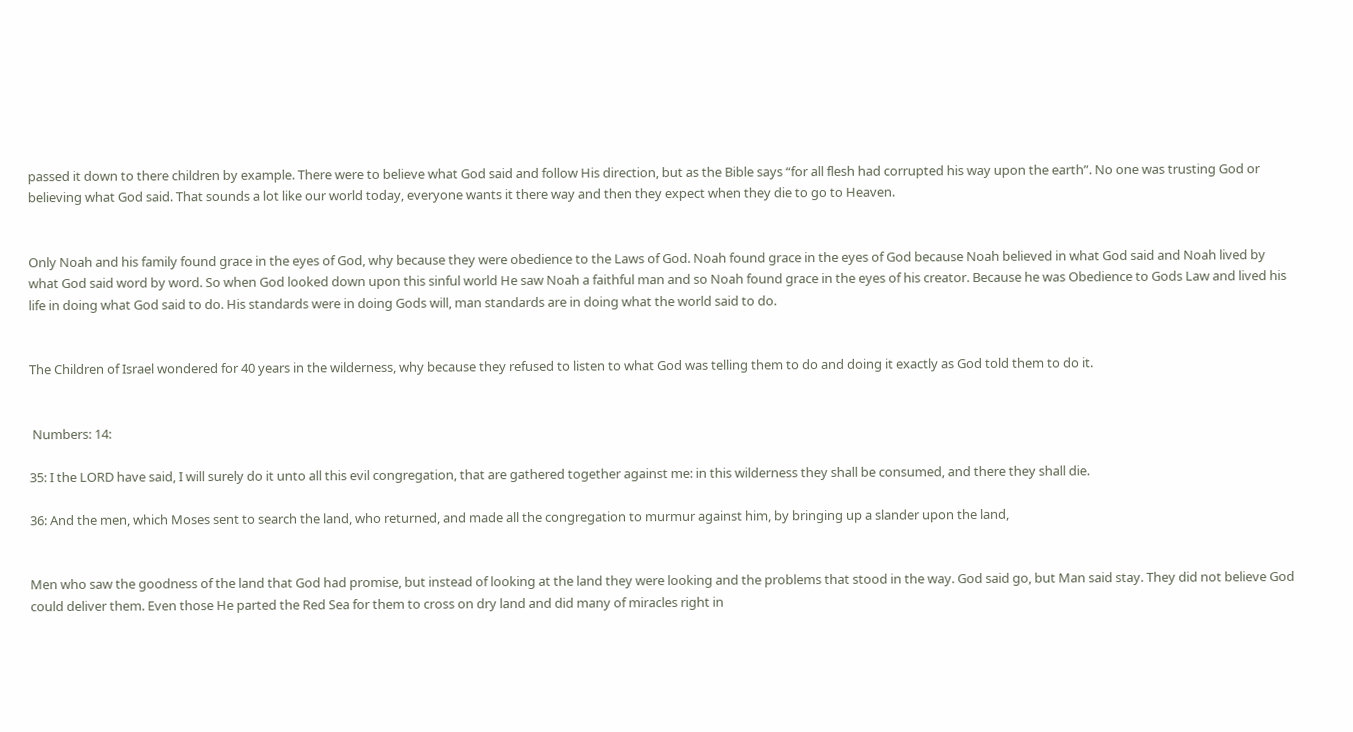passed it down to there children by example. There were to believe what God said and follow His direction, but as the Bible says “for all flesh had corrupted his way upon the earth”. No one was trusting God or believing what God said. That sounds a lot like our world today, everyone wants it there way and then they expect when they die to go to Heaven.


Only Noah and his family found grace in the eyes of God, why because they were obedience to the Laws of God. Noah found grace in the eyes of God because Noah believed in what God said and Noah lived by what God said word by word. So when God looked down upon this sinful world He saw Noah a faithful man and so Noah found grace in the eyes of his creator. Because he was Obedience to Gods Law and lived his life in doing what God said to do. His standards were in doing Gods will, man standards are in doing what the world said to do.


The Children of Israel wondered for 40 years in the wilderness, why because they refused to listen to what God was telling them to do and doing it exactly as God told them to do it.


 Numbers: 14:

35: I the LORD have said, I will surely do it unto all this evil congregation, that are gathered together against me: in this wilderness they shall be consumed, and there they shall die.

36: And the men, which Moses sent to search the land, who returned, and made all the congregation to murmur against him, by bringing up a slander upon the land,


Men who saw the goodness of the land that God had promise, but instead of looking at the land they were looking and the problems that stood in the way. God said go, but Man said stay. They did not believe God could deliver them. Even those He parted the Red Sea for them to cross on dry land and did many of miracles right in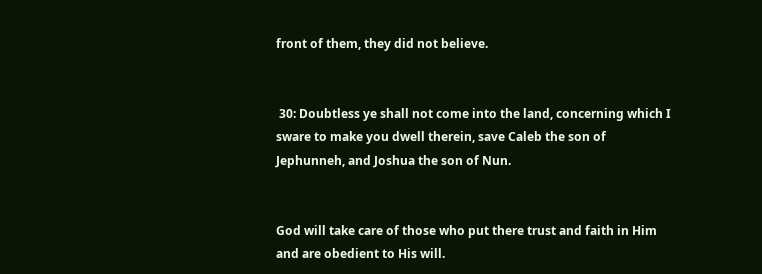front of them, they did not believe.


 30: Doubtless ye shall not come into the land, concerning which I sware to make you dwell therein, save Caleb the son of Jephunneh, and Joshua the son of Nun.


God will take care of those who put there trust and faith in Him and are obedient to His will.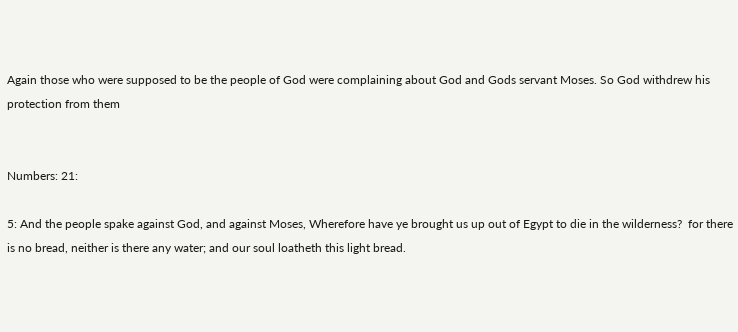Again those who were supposed to be the people of God were complaining about God and Gods servant Moses. So God withdrew his protection from them


Numbers: 21:

5: And the people spake against God, and against Moses, Wherefore have ye brought us up out of Egypt to die in the wilderness?  for there is no bread, neither is there any water; and our soul loatheth this light bread.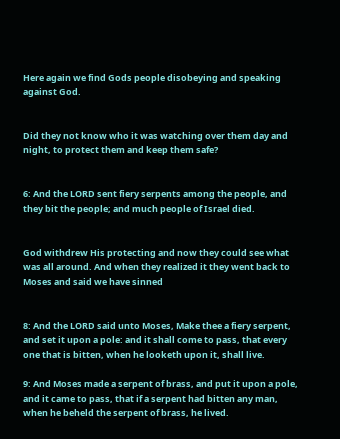Here again we find Gods people disobeying and speaking against God.


Did they not know who it was watching over them day and night, to protect them and keep them safe?


6: And the LORD sent fiery serpents among the people, and they bit the people; and much people of Israel died.


God withdrew His protecting and now they could see what was all around. And when they realized it they went back to Moses and said we have sinned


8: And the LORD said unto Moses, Make thee a fiery serpent, and set it upon a pole: and it shall come to pass, that every one that is bitten, when he looketh upon it, shall live.

9: And Moses made a serpent of brass, and put it upon a pole, and it came to pass, that if a serpent had bitten any man, when he beheld the serpent of brass, he lived.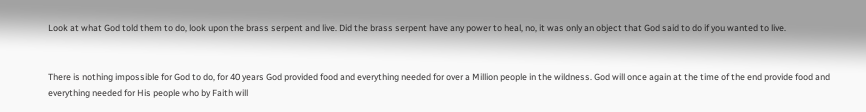Look at what God told them to do, look upon the brass serpent and live. Did the brass serpent have any power to heal, no, it was only an object that God said to do if you wanted to live.


There is nothing impossible for God to do, for 40 years God provided food and everything needed for over a Million people in the wildness. God will once again at the time of the end provide food and everything needed for His people who by Faith will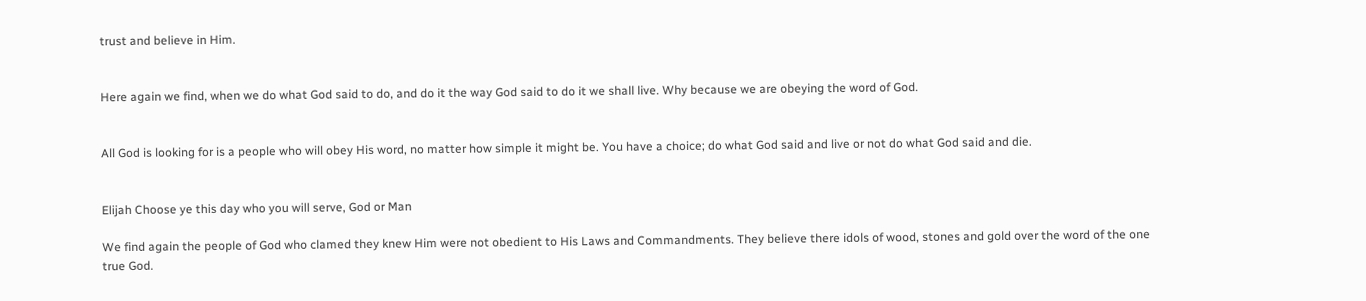trust and believe in Him.


Here again we find, when we do what God said to do, and do it the way God said to do it we shall live. Why because we are obeying the word of God.


All God is looking for is a people who will obey His word, no matter how simple it might be. You have a choice; do what God said and live or not do what God said and die.


Elijah Choose ye this day who you will serve, God or Man

We find again the people of God who clamed they knew Him were not obedient to His Laws and Commandments. They believe there idols of wood, stones and gold over the word of the one true God.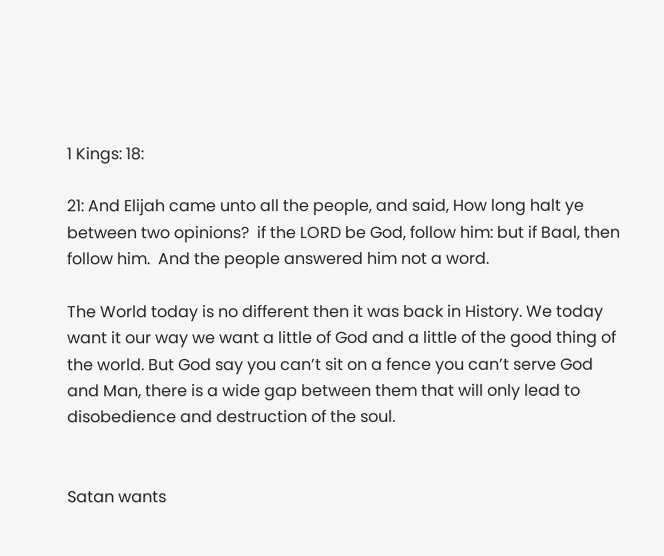1 Kings: 18:

21: And Elijah came unto all the people, and said, How long halt ye between two opinions?  if the LORD be God, follow him: but if Baal, then follow him.  And the people answered him not a word.

The World today is no different then it was back in History. We today want it our way we want a little of God and a little of the good thing of the world. But God say you can’t sit on a fence you can’t serve God and Man, there is a wide gap between them that will only lead to disobedience and destruction of the soul.


Satan wants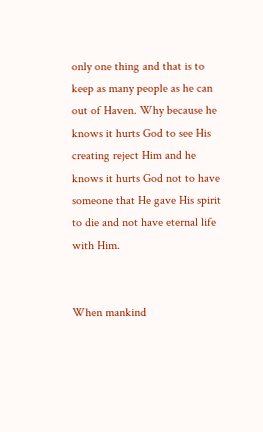only one thing and that is to keep as many people as he can out of Haven. Why because he knows it hurts God to see His creating reject Him and he knows it hurts God not to have someone that He gave His spirit to die and not have eternal life with Him.


When mankind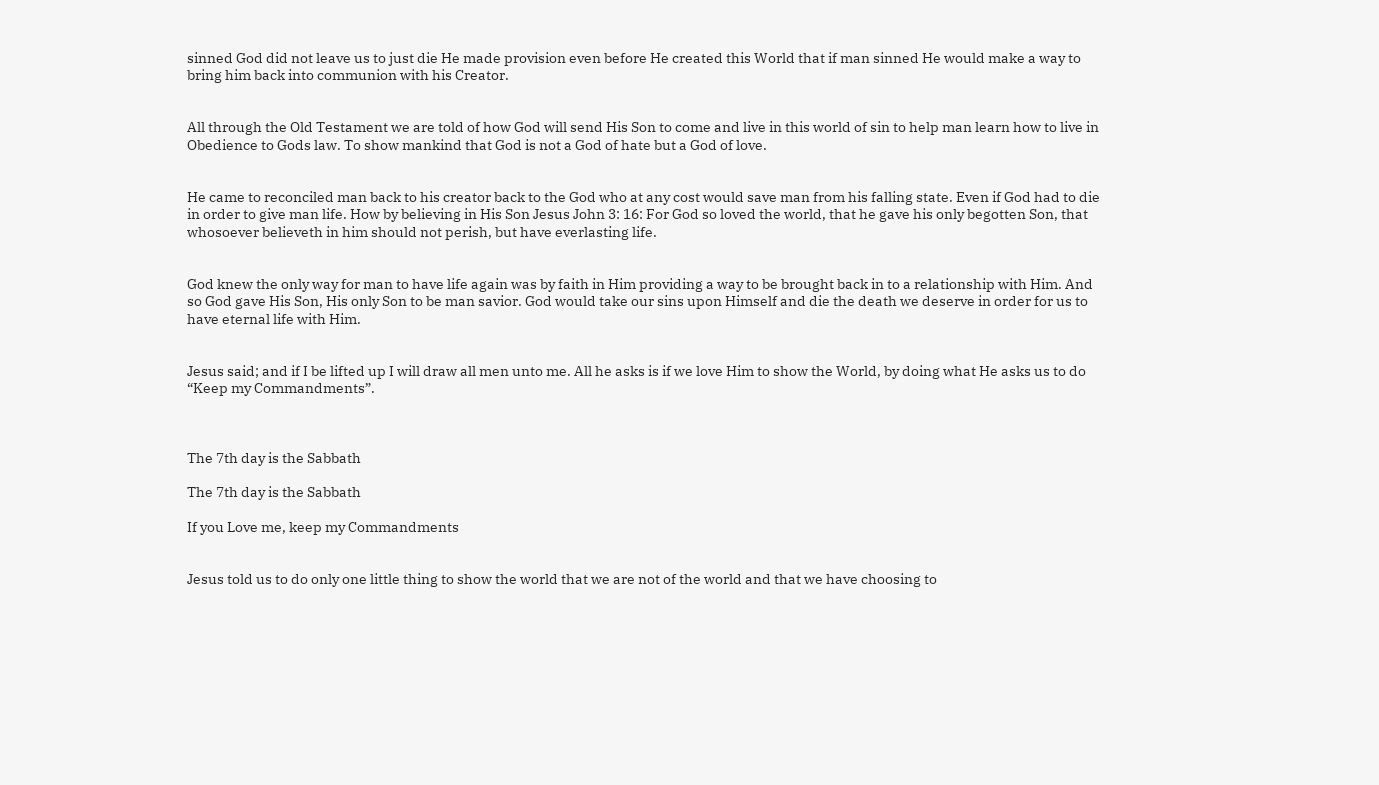sinned God did not leave us to just die He made provision even before He created this World that if man sinned He would make a way to bring him back into communion with his Creator.


All through the Old Testament we are told of how God will send His Son to come and live in this world of sin to help man learn how to live in Obedience to Gods law. To show mankind that God is not a God of hate but a God of love.


He came to reconciled man back to his creator back to the God who at any cost would save man from his falling state. Even if God had to die in order to give man life. How by believing in His Son Jesus John 3: 16: For God so loved the world, that he gave his only begotten Son, that whosoever believeth in him should not perish, but have everlasting life.


God knew the only way for man to have life again was by faith in Him providing a way to be brought back in to a relationship with Him. And so God gave His Son, His only Son to be man savior. God would take our sins upon Himself and die the death we deserve in order for us to have eternal life with Him.


Jesus said; and if I be lifted up I will draw all men unto me. All he asks is if we love Him to show the World, by doing what He asks us to do “Keep my Commandments”.



The 7th day is the Sabbath

The 7th day is the Sabbath

If you Love me, keep my Commandments


Jesus told us to do only one little thing to show the world that we are not of the world and that we have choosing to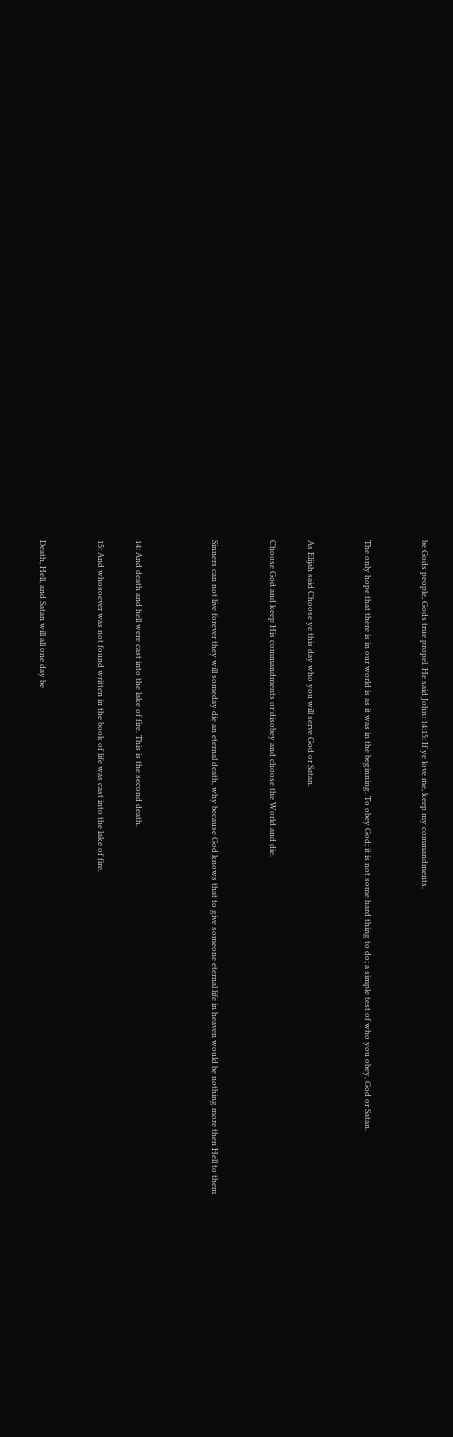be Gods people, Gods true propel. He said John: 14:15: If ye love me, keep my commandments.


The only hope that there is in our world is as it was in the beginning. To obey God; it is not some hard thing to do; a simple test of who you obey, God or Satan.


As Elijah said Choose ye this day who you will serve God or Satan.

Choose God and keep His commandments or disobey and choose the World and die.


Sinners can not live forever they will someday die an eternal death, why because God knows that to give someone eternal life in heaven would be nothing more then Hell to them



14: And death and hell were cast into the lake of fire. This is the second death.

15: And whosoever was not found written in the book of life was cast into the lake of fire.


Death, Hell, and Satan will all one day be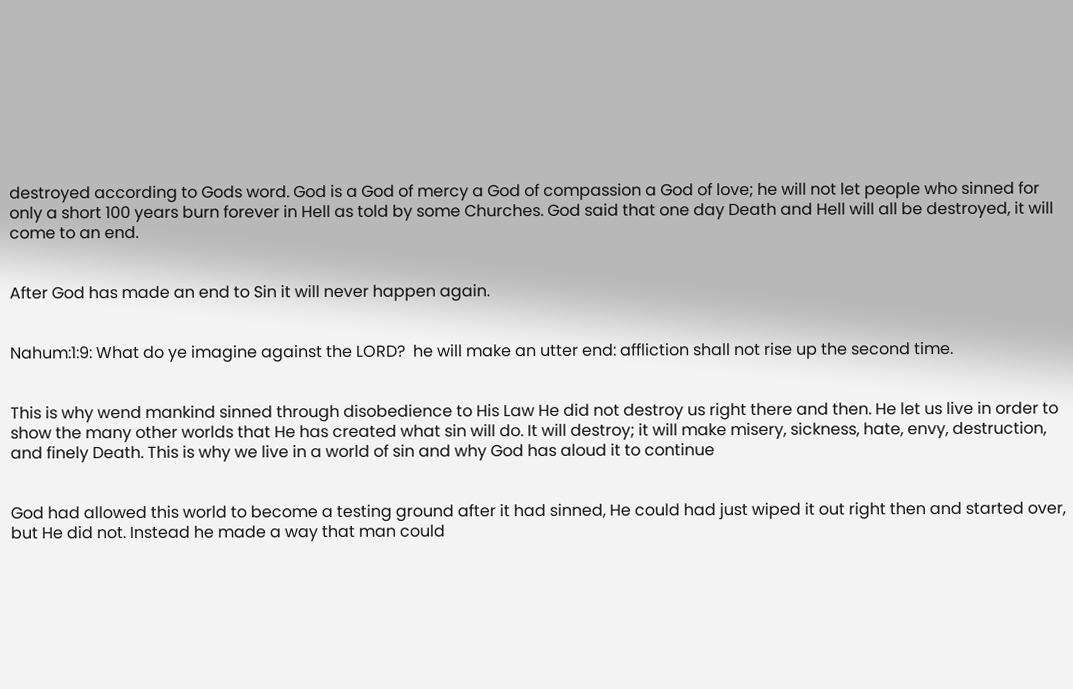destroyed according to Gods word. God is a God of mercy a God of compassion a God of love; he will not let people who sinned for only a short 100 years burn forever in Hell as told by some Churches. God said that one day Death and Hell will all be destroyed, it will come to an end.


After God has made an end to Sin it will never happen again.


Nahum:1:9: What do ye imagine against the LORD?  he will make an utter end: affliction shall not rise up the second time.


This is why wend mankind sinned through disobedience to His Law He did not destroy us right there and then. He let us live in order to show the many other worlds that He has created what sin will do. It will destroy; it will make misery, sickness, hate, envy, destruction, and finely Death. This is why we live in a world of sin and why God has aloud it to continue


God had allowed this world to become a testing ground after it had sinned, He could had just wiped it out right then and started over, but He did not. Instead he made a way that man could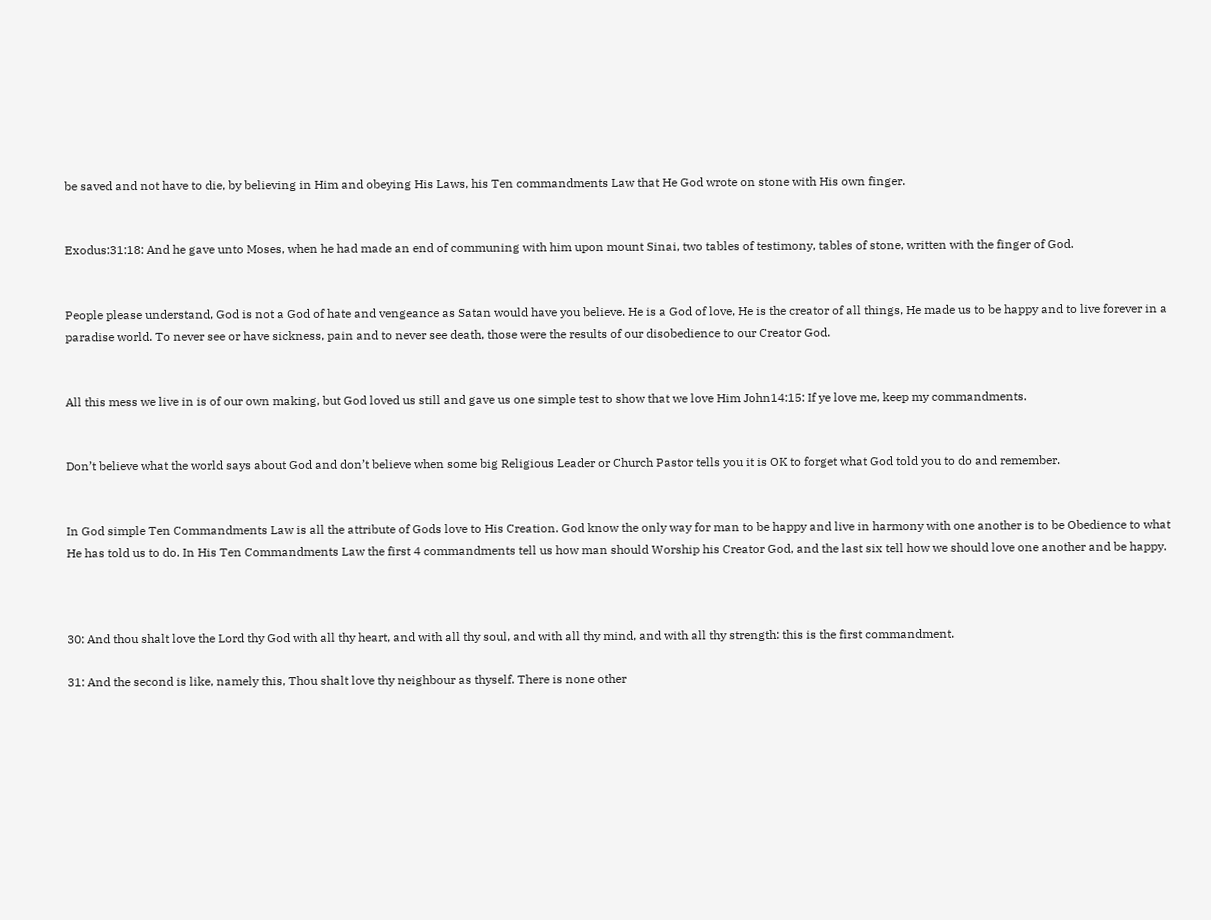be saved and not have to die, by believing in Him and obeying His Laws, his Ten commandments Law that He God wrote on stone with His own finger.


Exodus:31:18: And he gave unto Moses, when he had made an end of communing with him upon mount Sinai, two tables of testimony, tables of stone, written with the finger of God.


People please understand, God is not a God of hate and vengeance as Satan would have you believe. He is a God of love, He is the creator of all things, He made us to be happy and to live forever in a paradise world. To never see or have sickness, pain and to never see death, those were the results of our disobedience to our Creator God.


All this mess we live in is of our own making, but God loved us still and gave us one simple test to show that we love Him John14:15: If ye love me, keep my commandments.


Don’t believe what the world says about God and don’t believe when some big Religious Leader or Church Pastor tells you it is OK to forget what God told you to do and remember.


In God simple Ten Commandments Law is all the attribute of Gods love to His Creation. God know the only way for man to be happy and live in harmony with one another is to be Obedience to what He has told us to do. In His Ten Commandments Law the first 4 commandments tell us how man should Worship his Creator God, and the last six tell how we should love one another and be happy.



30: And thou shalt love the Lord thy God with all thy heart, and with all thy soul, and with all thy mind, and with all thy strength: this is the first commandment.

31: And the second is like, namely this, Thou shalt love thy neighbour as thyself. There is none other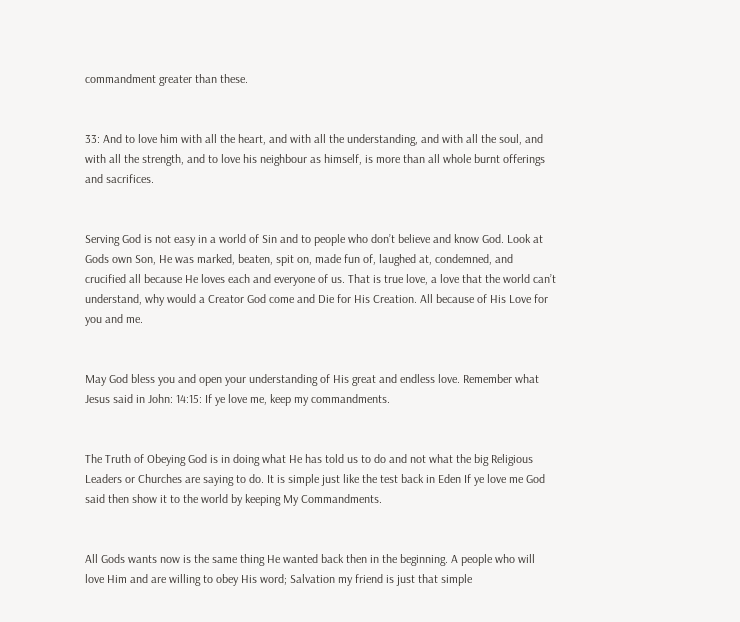commandment greater than these.


33: And to love him with all the heart, and with all the understanding, and with all the soul, and with all the strength, and to love his neighbour as himself, is more than all whole burnt offerings and sacrifices.


Serving God is not easy in a world of Sin and to people who don’t believe and know God. Look at Gods own Son, He was marked, beaten, spit on, made fun of, laughed at, condemned, and crucified all because He loves each and everyone of us. That is true love, a love that the world can’t understand, why would a Creator God come and Die for His Creation. All because of His Love for you and me.


May God bless you and open your understanding of His great and endless love. Remember what Jesus said in John: 14:15: If ye love me, keep my commandments.


The Truth of Obeying God is in doing what He has told us to do and not what the big Religious Leaders or Churches are saying to do. It is simple just like the test back in Eden If ye love me God said then show it to the world by keeping My Commandments.


All Gods wants now is the same thing He wanted back then in the beginning. A people who will love Him and are willing to obey His word; Salvation my friend is just that simple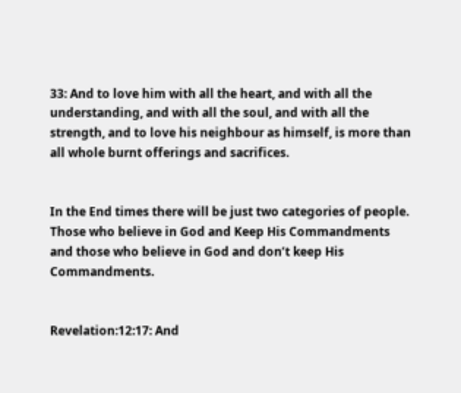33: And to love him with all the heart, and with all the understanding, and with all the soul, and with all the strength, and to love his neighbour as himself, is more than all whole burnt offerings and sacrifices.


In the End times there will be just two categories of people. Those who believe in God and Keep His Commandments and those who believe in God and don’t keep His Commandments.


Revelation:12:17: And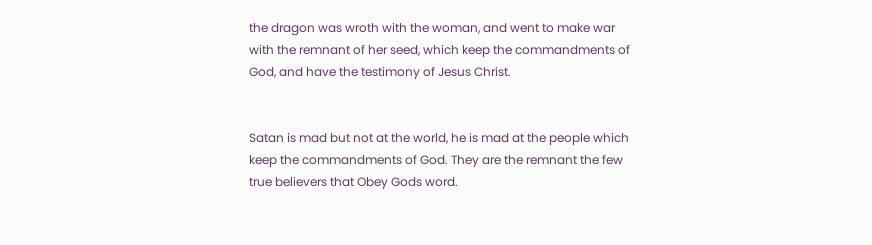the dragon was wroth with the woman, and went to make war with the remnant of her seed, which keep the commandments of God, and have the testimony of Jesus Christ.


Satan is mad but not at the world, he is mad at the people which keep the commandments of God. They are the remnant the few true believers that Obey Gods word.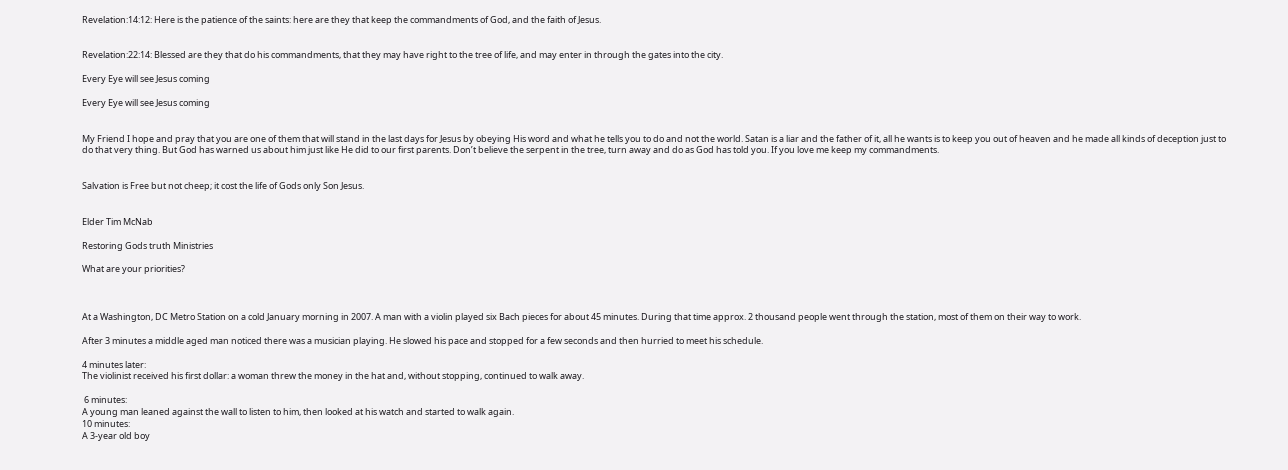Revelation:14:12: Here is the patience of the saints: here are they that keep the commandments of God, and the faith of Jesus.


Revelation:22:14: Blessed are they that do his commandments, that they may have right to the tree of life, and may enter in through the gates into the city.

Every Eye will see Jesus coming

Every Eye will see Jesus coming


My Friend I hope and pray that you are one of them that will stand in the last days for Jesus by obeying His word and what he tells you to do and not the world. Satan is a liar and the father of it, all he wants is to keep you out of heaven and he made all kinds of deception just to do that very thing. But God has warned us about him just like He did to our first parents. Don’t believe the serpent in the tree, turn away and do as God has told you. If you love me keep my commandments.


Salvation is Free but not cheep; it cost the life of Gods only Son Jesus.


Elder Tim McNab

Restoring Gods truth Ministries

What are your priorities?



At a Washington, DC Metro Station on a cold January morning in 2007. A man with a violin played six Bach pieces for about 45 minutes. During that time approx. 2 thousand people went through the station, most of them on their way to work.

After 3 minutes a middle aged man noticed there was a musician playing. He slowed his pace and stopped for a few seconds and then hurried to meet his schedule.

4 minutes later:
The violinist received his first dollar: a woman threw the money in the hat and, without stopping, continued to walk away.

 6 minutes:
A young man leaned against the wall to listen to him, then looked at his watch and started to walk again.
10 minutes:
A 3-year old boy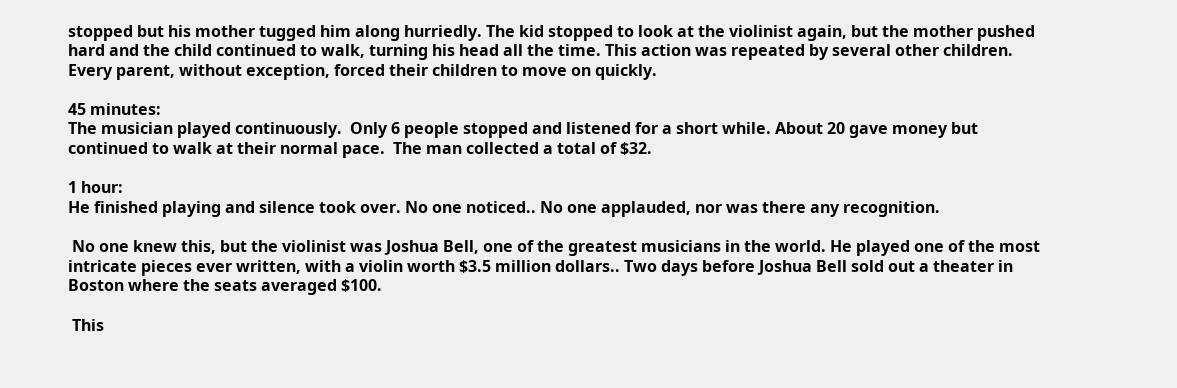stopped but his mother tugged him along hurriedly. The kid stopped to look at the violinist again, but the mother pushed hard and the child continued to walk, turning his head all the time. This action was repeated by several other children. Every parent, without exception, forced their children to move on quickly.

45 minutes:
The musician played continuously.  Only 6 people stopped and listened for a short while. About 20 gave money but continued to walk at their normal pace.  The man collected a total of $32.

1 hour:
He finished playing and silence took over. No one noticed.. No one applauded, nor was there any recognition.

 No one knew this, but the violinist was Joshua Bell, one of the greatest musicians in the world. He played one of the most intricate pieces ever written, with a violin worth $3.5 million dollars.. Two days before Joshua Bell sold out a theater in Boston where the seats averaged $100.

 This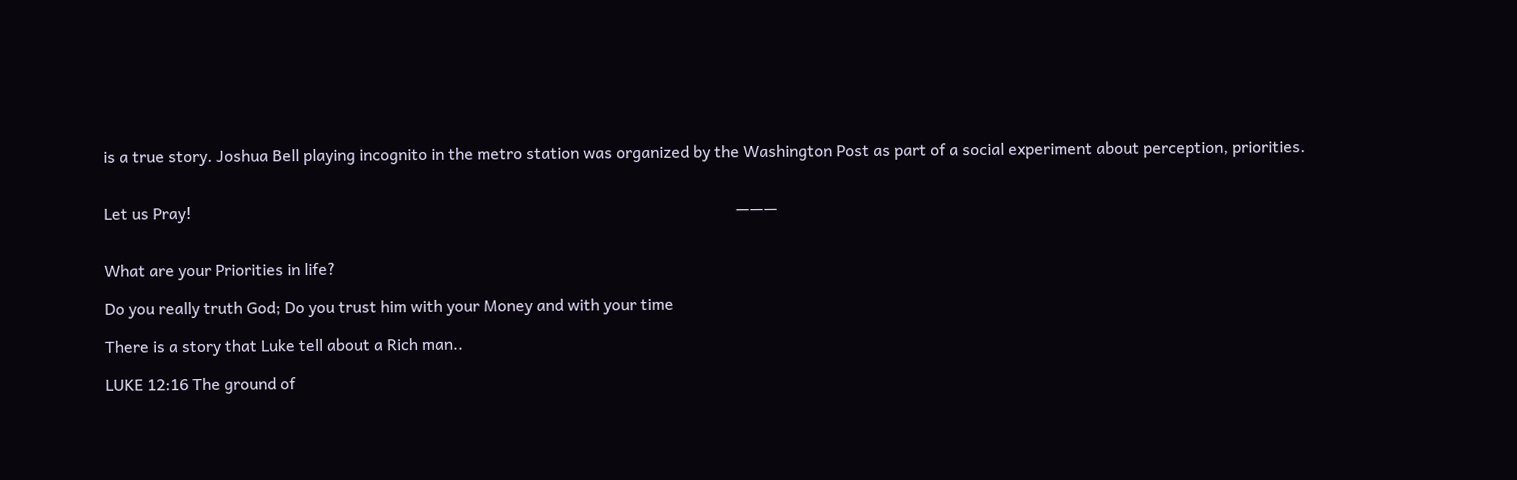is a true story. Joshua Bell playing incognito in the metro station was organized by the Washington Post as part of a social experiment about perception, priorities.


Let us Pray!                                                                                                                                        ———


What are your Priorities in life?

Do you really truth God; Do you trust him with your Money and with your time

There is a story that Luke tell about a Rich man..

LUKE 12:16 The ground of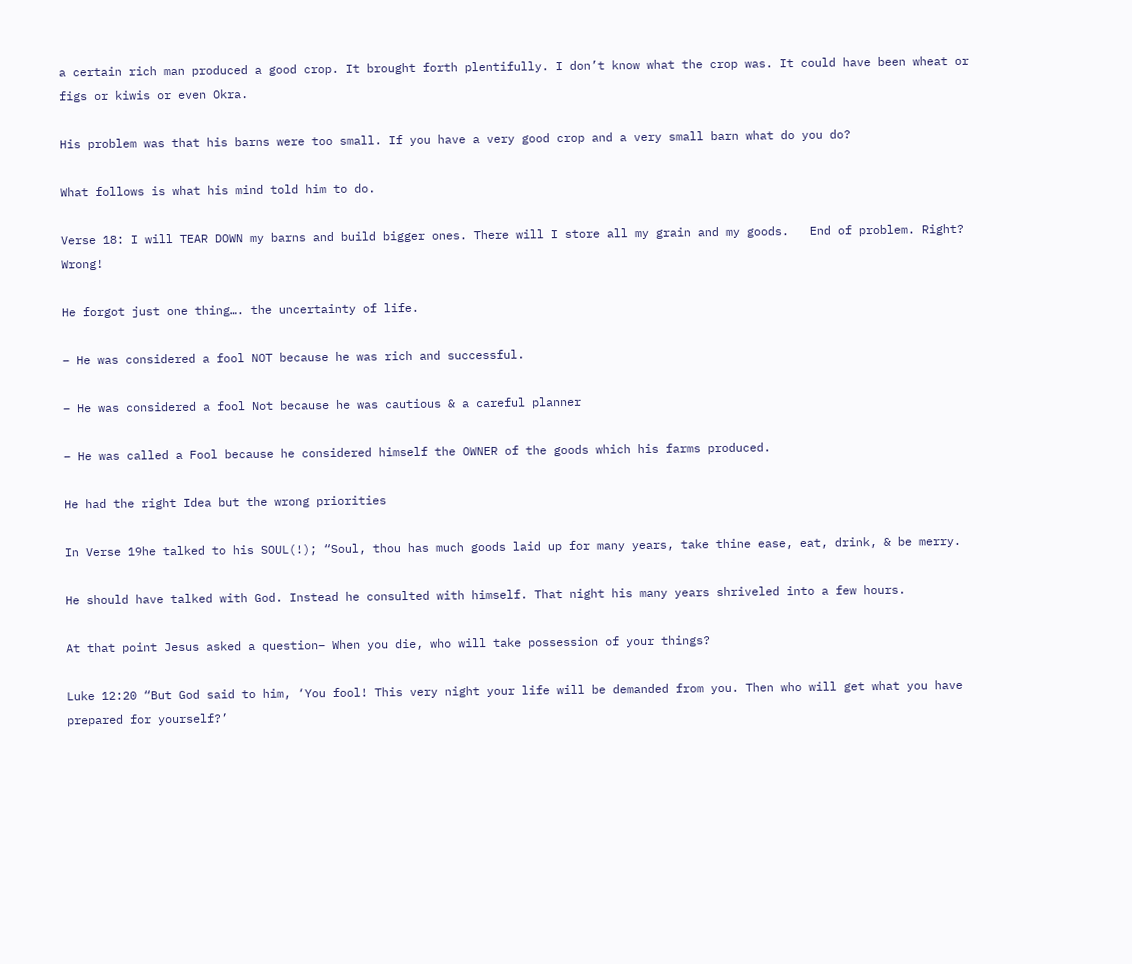a certain rich man produced a good crop. It brought forth plentifully. I don’t know what the crop was. It could have been wheat or figs or kiwis or even Okra.

His problem was that his barns were too small. If you have a very good crop and a very small barn what do you do?

What follows is what his mind told him to do.

Verse 18: I will TEAR DOWN my barns and build bigger ones. There will I store all my grain and my goods.   End of problem. Right? Wrong!

He forgot just one thing…. the uncertainty of life.

– He was considered a fool NOT because he was rich and successful.

– He was considered a fool Not because he was cautious & a careful planner

– He was called a Fool because he considered himself the OWNER of the goods which his farms produced.

He had the right Idea but the wrong priorities

In Verse 19he talked to his SOUL(!); “Soul, thou has much goods laid up for many years, take thine ease, eat, drink, & be merry.

He should have talked with God. Instead he consulted with himself. That night his many years shriveled into a few hours.

At that point Jesus asked a question– When you die, who will take possession of your things?

Luke 12:20 “But God said to him, ‘You fool! This very night your life will be demanded from you. Then who will get what you have prepared for yourself?’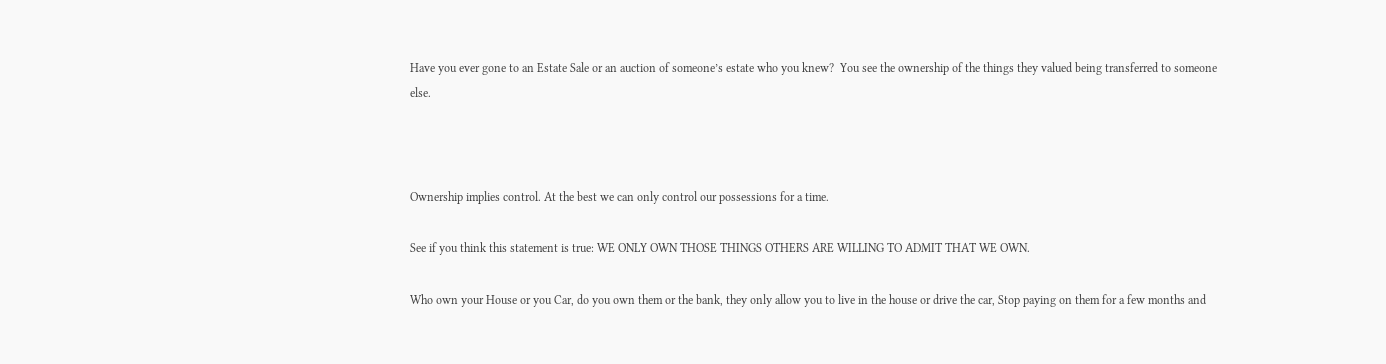Have you ever gone to an Estate Sale or an auction of someone’s estate who you knew?  You see the ownership of the things they valued being transferred to someone else.



Ownership implies control. At the best we can only control our possessions for a time.

See if you think this statement is true: WE ONLY OWN THOSE THINGS OTHERS ARE WILLING TO ADMIT THAT WE OWN.

Who own your House or you Car, do you own them or the bank, they only allow you to live in the house or drive the car, Stop paying on them for a few months and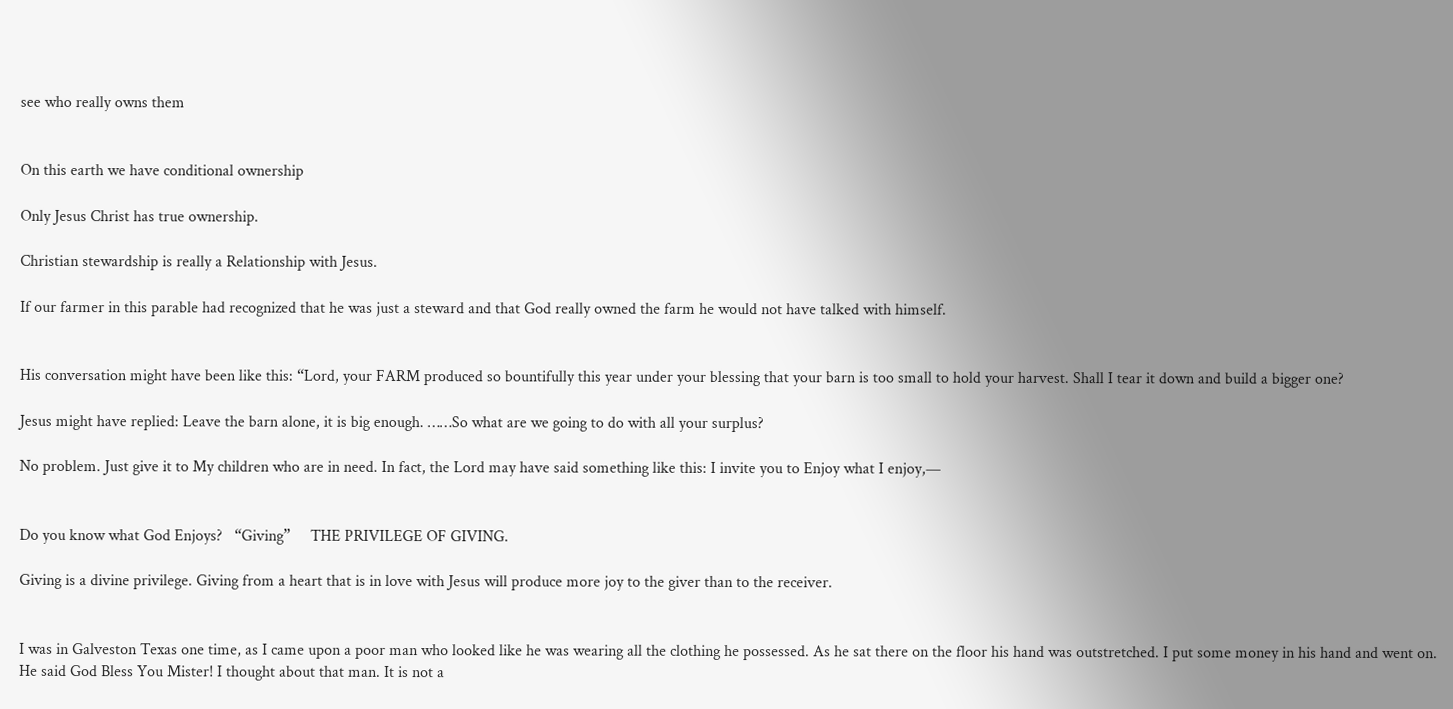see who really owns them


On this earth we have conditional ownership

Only Jesus Christ has true ownership.

Christian stewardship is really a Relationship with Jesus.

If our farmer in this parable had recognized that he was just a steward and that God really owned the farm he would not have talked with himself.


His conversation might have been like this: “Lord, your FARM produced so bountifully this year under your blessing that your barn is too small to hold your harvest. Shall I tear it down and build a bigger one?

Jesus might have replied: Leave the barn alone, it is big enough. ……So what are we going to do with all your surplus?

No problem. Just give it to My children who are in need. In fact, the Lord may have said something like this: I invite you to Enjoy what I enjoy,—


Do you know what God Enjoys?   “Giving”     THE PRIVILEGE OF GIVING.

Giving is a divine privilege. Giving from a heart that is in love with Jesus will produce more joy to the giver than to the receiver.


I was in Galveston Texas one time, as I came upon a poor man who looked like he was wearing all the clothing he possessed. As he sat there on the floor his hand was outstretched. I put some money in his hand and went on. He said God Bless You Mister! I thought about that man. It is not a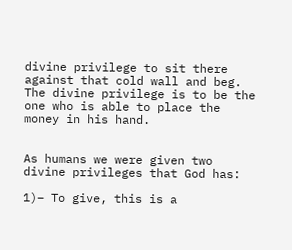divine privilege to sit there against that cold wall and beg. The divine privilege is to be the one who is able to place the money in his hand.


As humans we were given two divine privileges that God has:

1)– To give, this is a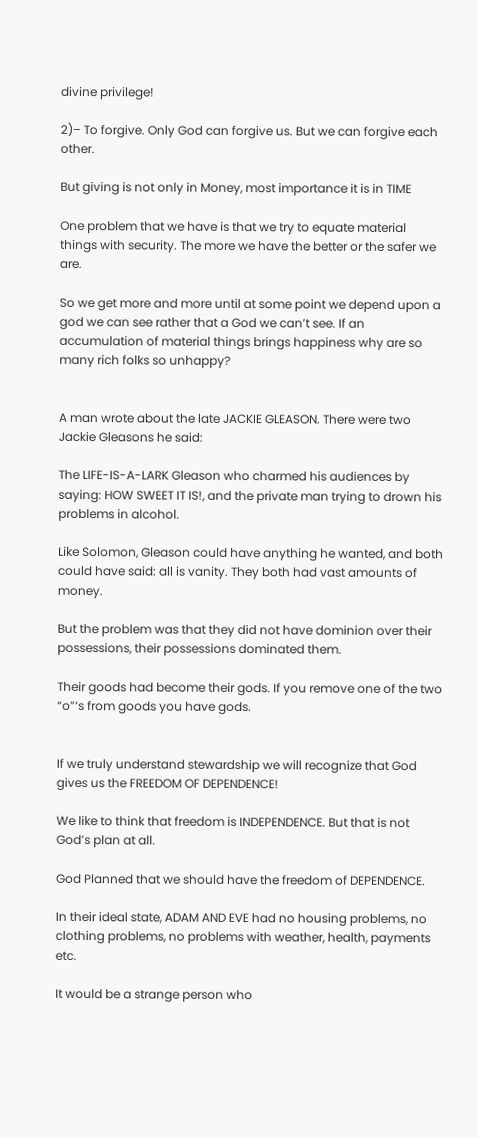divine privilege!

2)– To forgive. Only God can forgive us. But we can forgive each other.

But giving is not only in Money, most importance it is in TIME

One problem that we have is that we try to equate material things with security. The more we have the better or the safer we are.

So we get more and more until at some point we depend upon a god we can see rather that a God we can’t see. If an accumulation of material things brings happiness why are so many rich folks so unhappy?


A man wrote about the late JACKIE GLEASON. There were two Jackie Gleasons he said:

The LIFE-IS-A-LARK Gleason who charmed his audiences by saying: HOW SWEET IT IS!, and the private man trying to drown his problems in alcohol.

Like Solomon, Gleason could have anything he wanted, and both could have said: all is vanity. They both had vast amounts of money.

But the problem was that they did not have dominion over their possessions, their possessions dominated them.

Their goods had become their gods. If you remove one of the two “o”‘s from goods you have gods.


If we truly understand stewardship we will recognize that God gives us the FREEDOM OF DEPENDENCE!

We like to think that freedom is INDEPENDENCE. But that is not God’s plan at all.

God Planned that we should have the freedom of DEPENDENCE.

In their ideal state, ADAM AND EVE had no housing problems, no clothing problems, no problems with weather, health, payments etc.

It would be a strange person who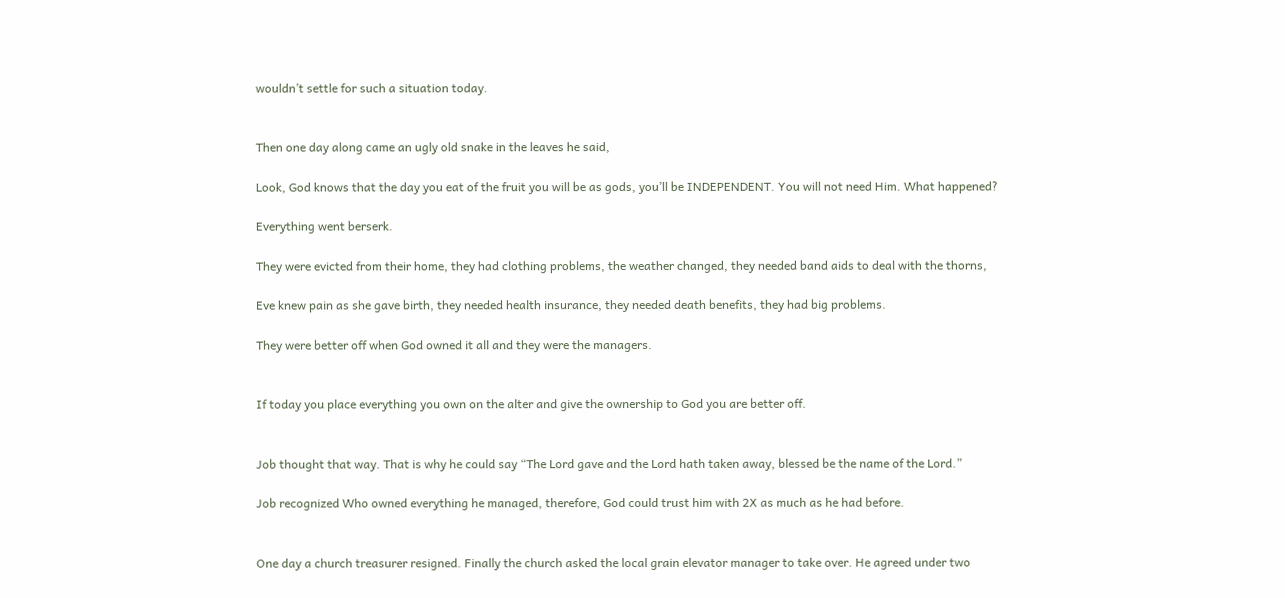wouldn’t settle for such a situation today.


Then one day along came an ugly old snake in the leaves he said,

Look, God knows that the day you eat of the fruit you will be as gods, you’ll be INDEPENDENT. You will not need Him. What happened?

Everything went berserk.

They were evicted from their home, they had clothing problems, the weather changed, they needed band aids to deal with the thorns,

Eve knew pain as she gave birth, they needed health insurance, they needed death benefits, they had big problems.

They were better off when God owned it all and they were the managers.


If today you place everything you own on the alter and give the ownership to God you are better off.


Job thought that way. That is why he could say “The Lord gave and the Lord hath taken away, blessed be the name of the Lord.”

Job recognized Who owned everything he managed, therefore, God could trust him with 2X as much as he had before.


One day a church treasurer resigned. Finally the church asked the local grain elevator manager to take over. He agreed under two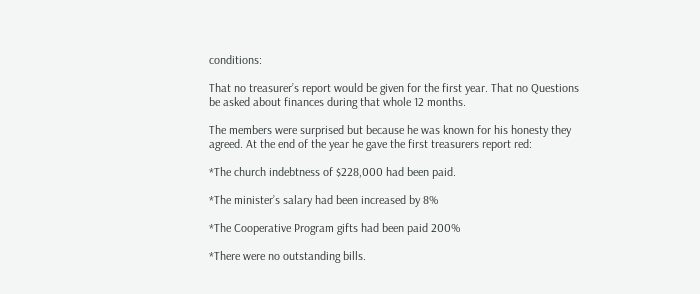conditions:

That no treasurer’s report would be given for the first year. That no Questions be asked about finances during that whole 12 months.

The members were surprised but because he was known for his honesty they agreed. At the end of the year he gave the first treasurers report red:

*The church indebtness of $228,000 had been paid.

*The minister’s salary had been increased by 8%

*The Cooperative Program gifts had been paid 200%

*There were no outstanding bills.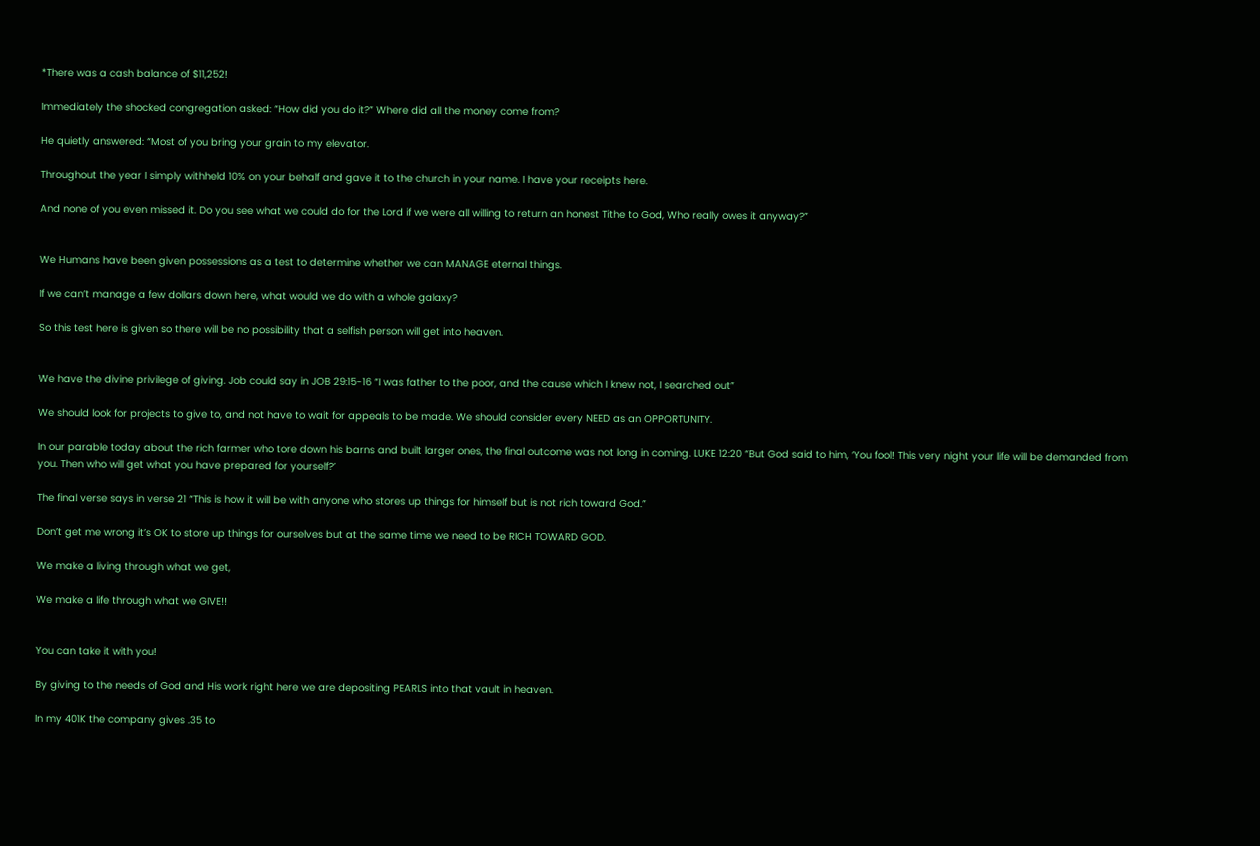*There was a cash balance of $11,252!

Immediately the shocked congregation asked: “How did you do it?” Where did all the money come from?

He quietly answered: “Most of you bring your grain to my elevator.

Throughout the year I simply withheld 10% on your behalf and gave it to the church in your name. I have your receipts here.

And none of you even missed it. Do you see what we could do for the Lord if we were all willing to return an honest Tithe to God, Who really owes it anyway?”


We Humans have been given possessions as a test to determine whether we can MANAGE eternal things.

If we can’t manage a few dollars down here, what would we do with a whole galaxy?

So this test here is given so there will be no possibility that a selfish person will get into heaven.


We have the divine privilege of giving. Job could say in JOB 29:15-16 “I was father to the poor, and the cause which I knew not, I searched out”

We should look for projects to give to, and not have to wait for appeals to be made. We should consider every NEED as an OPPORTUNITY.

In our parable today about the rich farmer who tore down his barns and built larger ones, the final outcome was not long in coming. LUKE 12:20 “But God said to him, ‘You fool! This very night your life will be demanded from you. Then who will get what you have prepared for yourself?’

The final verse says in verse 21 “This is how it will be with anyone who stores up things for himself but is not rich toward God.”

Don’t get me wrong it’s OK to store up things for ourselves but at the same time we need to be RICH TOWARD GOD.

We make a living through what we get,

We make a life through what we GIVE!!


You can take it with you!

By giving to the needs of God and His work right here we are depositing PEARLS into that vault in heaven.

In my 401K the company gives .35 to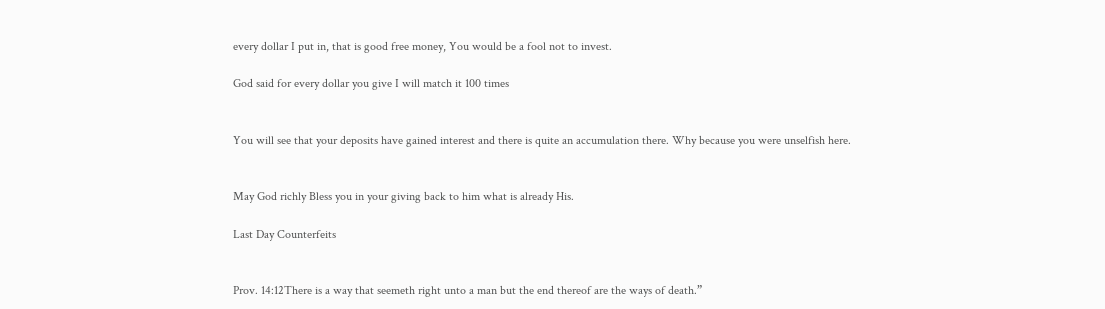every dollar I put in, that is good free money, You would be a fool not to invest.

God said for every dollar you give I will match it 100 times


You will see that your deposits have gained interest and there is quite an accumulation there. Why because you were unselfish here.


May God richly Bless you in your giving back to him what is already His.

Last Day Counterfeits


Prov. 14:12There is a way that seemeth right unto a man but the end thereof are the ways of death.”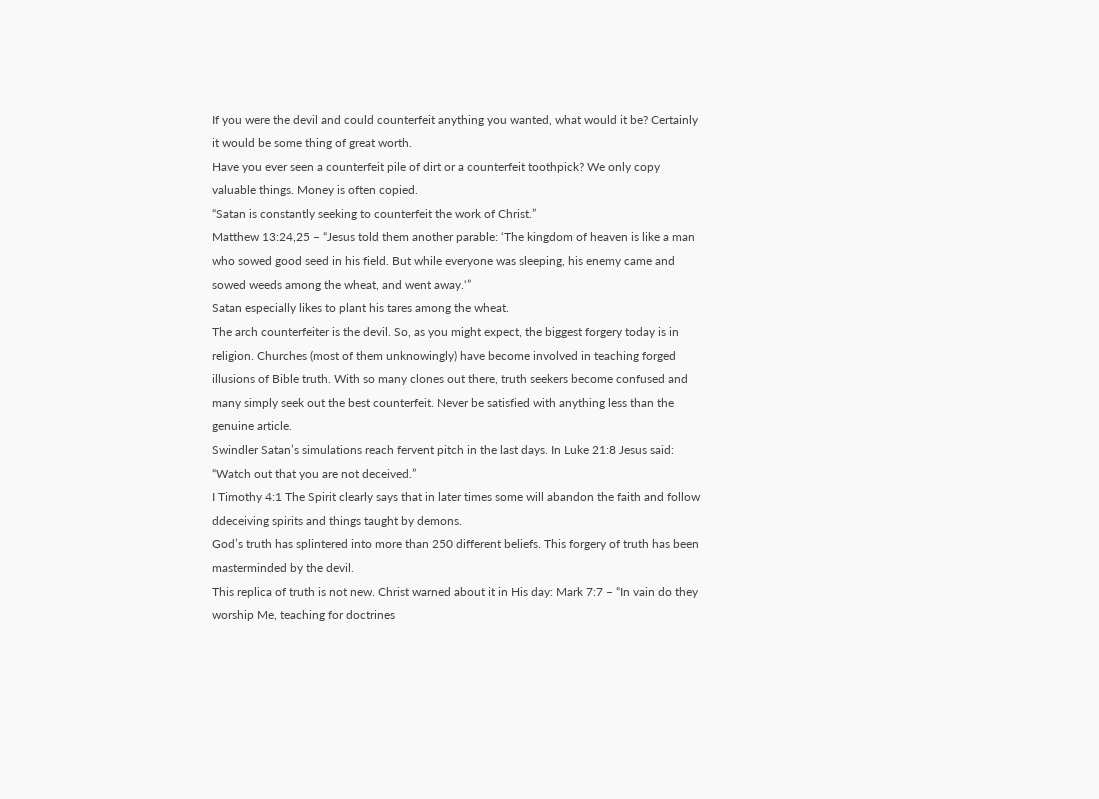If you were the devil and could counterfeit anything you wanted, what would it be? Certainly it would be some thing of great worth.
Have you ever seen a counterfeit pile of dirt or a counterfeit toothpick? We only copy valuable things. Money is often copied.
“Satan is constantly seeking to counterfeit the work of Christ.”
Matthew 13:24,25 – “Jesus told them another parable: ‘The kingdom of heaven is like a man who sowed good seed in his field. But while everyone was sleeping, his enemy came and sowed weeds among the wheat, and went away.‘”
Satan especially likes to plant his tares among the wheat.
The arch counterfeiter is the devil. So, as you might expect, the biggest forgery today is in religion. Churches (most of them unknowingly) have become involved in teaching forged illusions of Bible truth. With so many clones out there, truth seekers become confused and many simply seek out the best counterfeit. Never be satisfied with anything less than the genuine article.
Swindler Satan’s simulations reach fervent pitch in the last days. In Luke 21:8 Jesus said: “Watch out that you are not deceived.”
I Timothy 4:1 The Spirit clearly says that in later times some will abandon the faith and follow ddeceiving spirits and things taught by demons.
God’s truth has splintered into more than 250 different beliefs. This forgery of truth has been masterminded by the devil.
This replica of truth is not new. Christ warned about it in His day: Mark 7:7 – “In vain do they worship Me, teaching for doctrines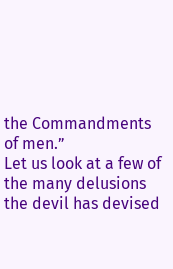the Commandments of men.”
Let us look at a few of the many delusions the devil has devised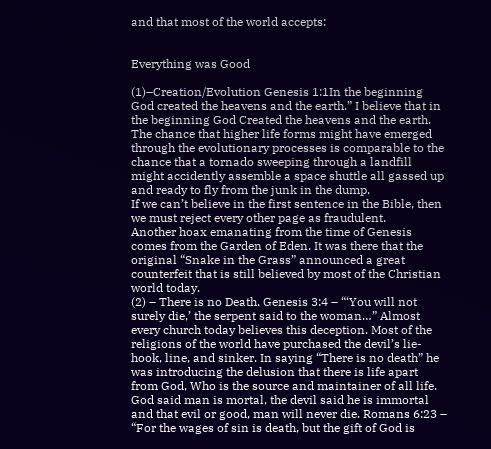and that most of the world accepts:


Everything was Good

(1)–Creation/Evolution Genesis 1:1In the beginning God created the heavens and the earth.” I believe that in the beginning God Created the heavens and the earth. The chance that higher life forms might have emerged through the evolutionary processes is comparable to the chance that a tornado sweeping through a landfill might accidently assemble a space shuttle all gassed up and ready to fly from the junk in the dump.
If we can’t believe in the first sentence in the Bible, then we must reject every other page as fraudulent.
Another hoax emanating from the time of Genesis comes from the Garden of Eden. It was there that the original “Snake in the Grass” announced a great counterfeit that is still believed by most of the Christian world today.
(2) – There is no Death. Genesis 3:4 – “‘You will not surely die,’ the serpent said to the woman…” Almost every church today believes this deception. Most of the religions of the world have purchased the devil’s lie- hook, line, and sinker. In saying “There is no death” he was introducing the delusion that there is life apart from God, Who is the source and maintainer of all life. God said man is mortal, the devil said he is immortal and that evil or good, man will never die. Romans 6:23 – “For the wages of sin is death, but the gift of God is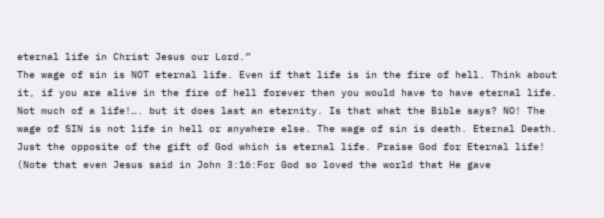eternal life in Christ Jesus our Lord.”
The wage of sin is NOT eternal life. Even if that life is in the fire of hell. Think about it, if you are alive in the fire of hell forever then you would have to have eternal life. Not much of a life!…. but it does last an eternity. Is that what the Bible says? NO! The wage of SIN is not life in hell or anywhere else. The wage of sin is death. Eternal Death. Just the opposite of the gift of God which is eternal life. Praise God for Eternal life! (Note that even Jesus said in John 3:16:For God so loved the world that He gave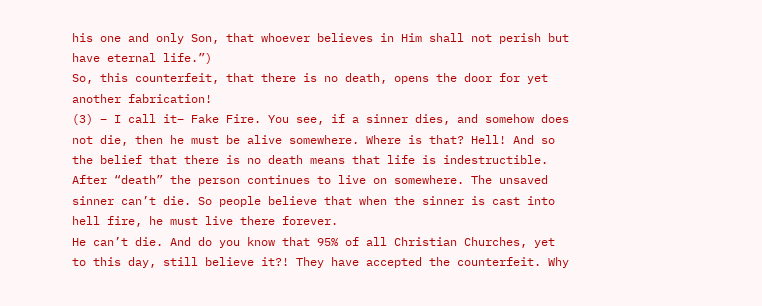his one and only Son, that whoever believes in Him shall not perish but have eternal life.”)
So, this counterfeit, that there is no death, opens the door for yet another fabrication!
(3) – I call it– Fake Fire. You see, if a sinner dies, and somehow does not die, then he must be alive somewhere. Where is that? Hell! And so the belief that there is no death means that life is indestructible. After “death” the person continues to live on somewhere. The unsaved sinner can’t die. So people believe that when the sinner is cast into hell fire, he must live there forever.
He can’t die. And do you know that 95% of all Christian Churches, yet to this day, still believe it?! They have accepted the counterfeit. Why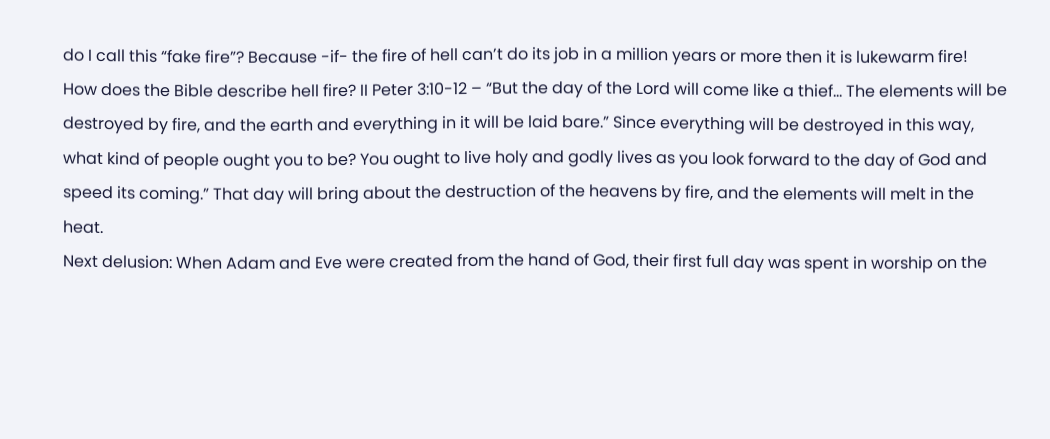do I call this “fake fire”? Because -if- the fire of hell can’t do its job in a million years or more then it is lukewarm fire!
How does the Bible describe hell fire? II Peter 3:10-12 – “But the day of the Lord will come like a thief… The elements will be destroyed by fire, and the earth and everything in it will be laid bare.” Since everything will be destroyed in this way, what kind of people ought you to be? You ought to live holy and godly lives as you look forward to the day of God and speed its coming.” That day will bring about the destruction of the heavens by fire, and the elements will melt in the heat.
Next delusion: When Adam and Eve were created from the hand of God, their first full day was spent in worship on the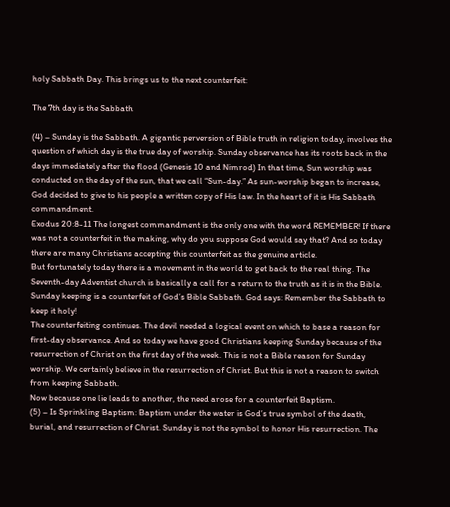holy Sabbath Day. This brings us to the next counterfeit:

The 7th day is the Sabbath

(4) – Sunday is the Sabbath. A gigantic perversion of Bible truth in religion today, involves the question of which day is the true day of worship. Sunday observance has its roots back in the days immediately after the flood (Genesis 10 and Nimrod) In that time, Sun worship was conducted on the day of the sun, that we call “Sun-day.” As sun-worship began to increase, God decided to give to his people a written copy of His law. In the heart of it is His Sabbath commandment.
Exodus 20:8-11 The longest commandment is the only one with the word REMEMBER! If there was not a counterfeit in the making, why do you suppose God would say that? And so today there are many Christians accepting this counterfeit as the genuine article.
But fortunately today there is a movement in the world to get back to the real thing. The Seventh-day Adventist church is basically a call for a return to the truth as it is in the Bible.
Sunday keeping is a counterfeit of God’s Bible Sabbath. God says: Remember the Sabbath to keep it holy!
The counterfeiting continues. The devil needed a logical event on which to base a reason for first-day observance. And so today we have good Christians keeping Sunday because of the resurrection of Christ on the first day of the week. This is not a Bible reason for Sunday worship. We certainly believe in the resurrection of Christ. But this is not a reason to switch from keeping Sabbath.
Now because one lie leads to another, the need arose for a counterfeit Baptism.
(5) – Is Sprinkling Baptism: Baptism under the water is God’s true symbol of the death, burial, and resurrection of Christ. Sunday is not the symbol to honor His resurrection. The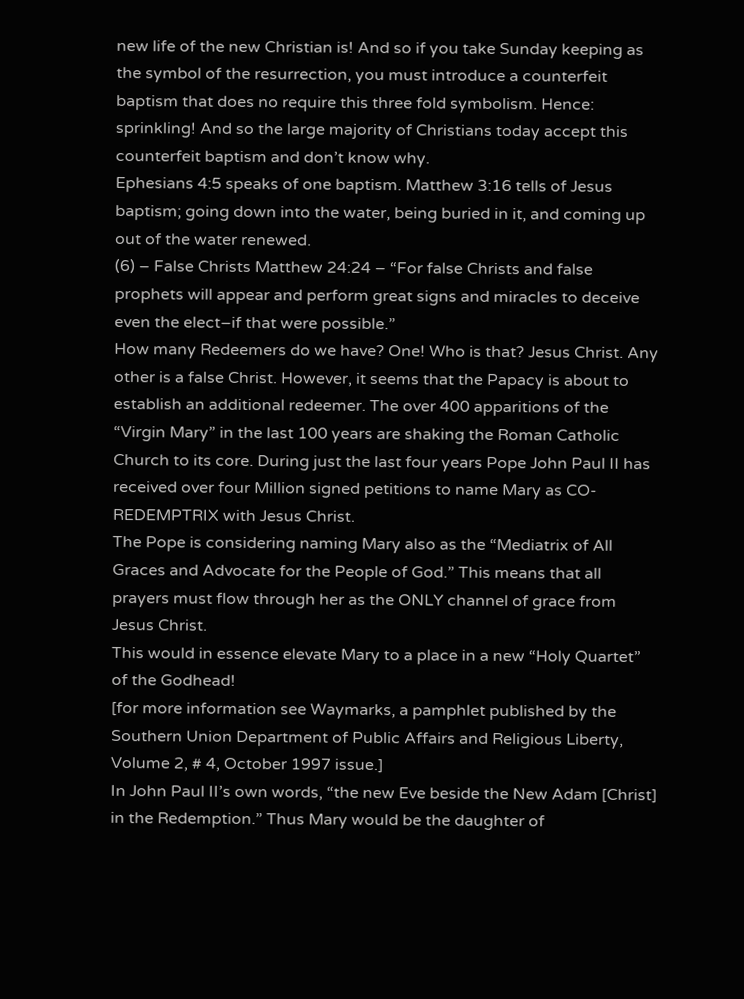new life of the new Christian is! And so if you take Sunday keeping as the symbol of the resurrection, you must introduce a counterfeit baptism that does no require this three fold symbolism. Hence: sprinkling! And so the large majority of Christians today accept this counterfeit baptism and don’t know why.
Ephesians 4:5 speaks of one baptism. Matthew 3:16 tells of Jesus baptism; going down into the water, being buried in it, and coming up out of the water renewed.
(6) – False Christs Matthew 24:24 – “For false Christs and false prophets will appear and perform great signs and miracles to deceive even the elect–if that were possible.”
How many Redeemers do we have? One! Who is that? Jesus Christ. Any other is a false Christ. However, it seems that the Papacy is about to establish an additional redeemer. The over 400 apparitions of the “Virgin Mary” in the last 100 years are shaking the Roman Catholic Church to its core. During just the last four years Pope John Paul II has received over four Million signed petitions to name Mary as CO-REDEMPTRIX with Jesus Christ.
The Pope is considering naming Mary also as the “Mediatrix of All Graces and Advocate for the People of God.” This means that all prayers must flow through her as the ONLY channel of grace from Jesus Christ.
This would in essence elevate Mary to a place in a new “Holy Quartet” of the Godhead!
[for more information see Waymarks, a pamphlet published by the Southern Union Department of Public Affairs and Religious Liberty, Volume 2, # 4, October 1997 issue.]
In John Paul II’s own words, “the new Eve beside the New Adam [Christ] in the Redemption.” Thus Mary would be the daughter of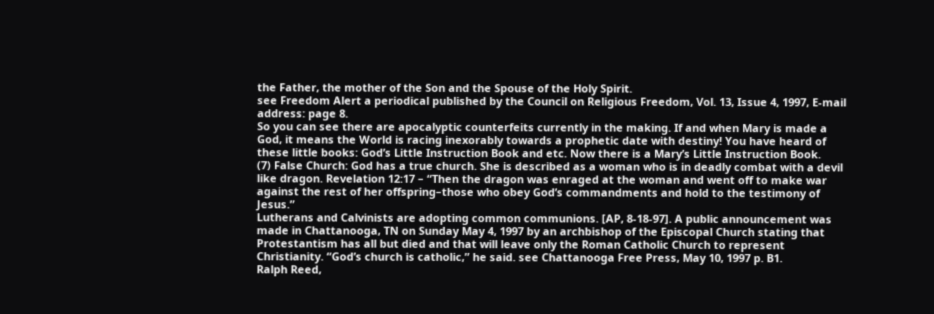the Father, the mother of the Son and the Spouse of the Holy Spirit.
see Freedom Alert a periodical published by the Council on Religious Freedom, Vol. 13, Issue 4, 1997, E-mail address: page 8.
So you can see there are apocalyptic counterfeits currently in the making. If and when Mary is made a God, it means the World is racing inexorably towards a prophetic date with destiny! You have heard of these little books: God’s Little Instruction Book and etc. Now there is a Mary’s Little Instruction Book.
(7) False Church: God has a true church. She is described as a woman who is in deadly combat with a devil like dragon. Revelation 12:17 – “Then the dragon was enraged at the woman and went off to make war against the rest of her offspring–those who obey God’s commandments and hold to the testimony of Jesus.”
Lutherans and Calvinists are adopting common communions. [AP, 8-18-97]. A public announcement was made in Chattanooga, TN on Sunday May 4, 1997 by an archbishop of the Episcopal Church stating that Protestantism has all but died and that will leave only the Roman Catholic Church to represent Christianity. “God’s church is catholic,” he said. see Chattanooga Free Press, May 10, 1997 p. B1.
Ralph Reed,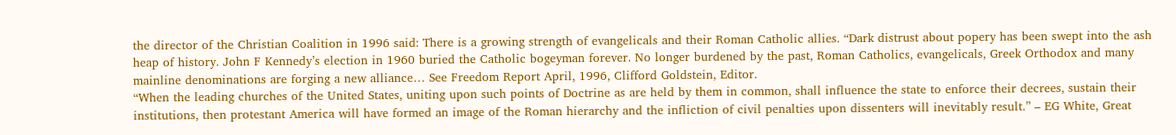the director of the Christian Coalition in 1996 said: There is a growing strength of evangelicals and their Roman Catholic allies. “Dark distrust about popery has been swept into the ash heap of history. John F Kennedy’s election in 1960 buried the Catholic bogeyman forever. No longer burdened by the past, Roman Catholics, evangelicals, Greek Orthodox and many mainline denominations are forging a new alliance… See Freedom Report April, 1996, Clifford Goldstein, Editor.
“When the leading churches of the United States, uniting upon such points of Doctrine as are held by them in common, shall influence the state to enforce their decrees, sustain their institutions, then protestant America will have formed an image of the Roman hierarchy and the infliction of civil penalties upon dissenters will inevitably result.” – EG White, Great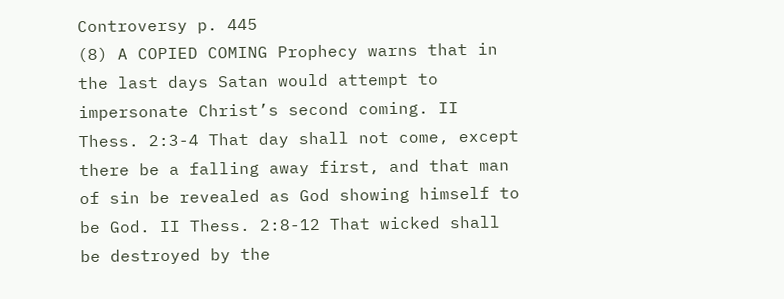Controversy p. 445
(8) A COPIED COMING Prophecy warns that in the last days Satan would attempt to impersonate Christ’s second coming. II Thess. 2:3-4 That day shall not come, except there be a falling away first, and that man of sin be revealed as God showing himself to be God. II Thess. 2:8-12 That wicked shall be destroyed by the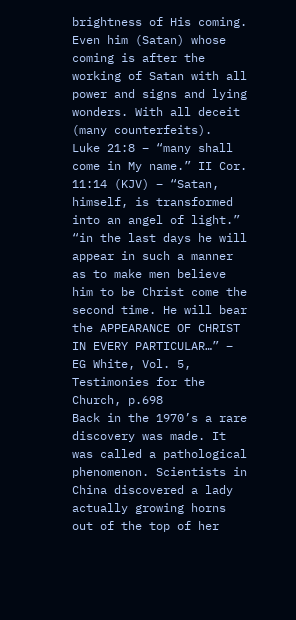brightness of His coming. Even him (Satan) whose coming is after the working of Satan with all power and signs and lying wonders. With all deceit (many counterfeits).
Luke 21:8 – “many shall come in My name.” II Cor. 11:14 (KJV) – “Satan, himself, is transformed into an angel of light.”
“in the last days he will appear in such a manner as to make men believe him to be Christ come the second time. He will bear the APPEARANCE OF CHRIST IN EVERY PARTICULAR…” – EG White, Vol. 5, Testimonies for the Church, p.698
Back in the 1970’s a rare discovery was made. It was called a pathological phenomenon. Scientists in China discovered a lady actually growing horns out of the top of her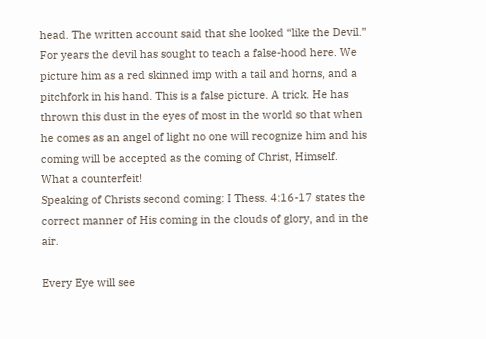head. The written account said that she looked “like the Devil.”
For years the devil has sought to teach a false-hood here. We picture him as a red skinned imp with a tail and horns, and a pitchfork in his hand. This is a false picture. A trick. He has thrown this dust in the eyes of most in the world so that when he comes as an angel of light no one will recognize him and his coming will be accepted as the coming of Christ, Himself. What a counterfeit!
Speaking of Christs second coming: I Thess. 4:16-17 states the correct manner of His coming in the clouds of glory, and in the air.

Every Eye will see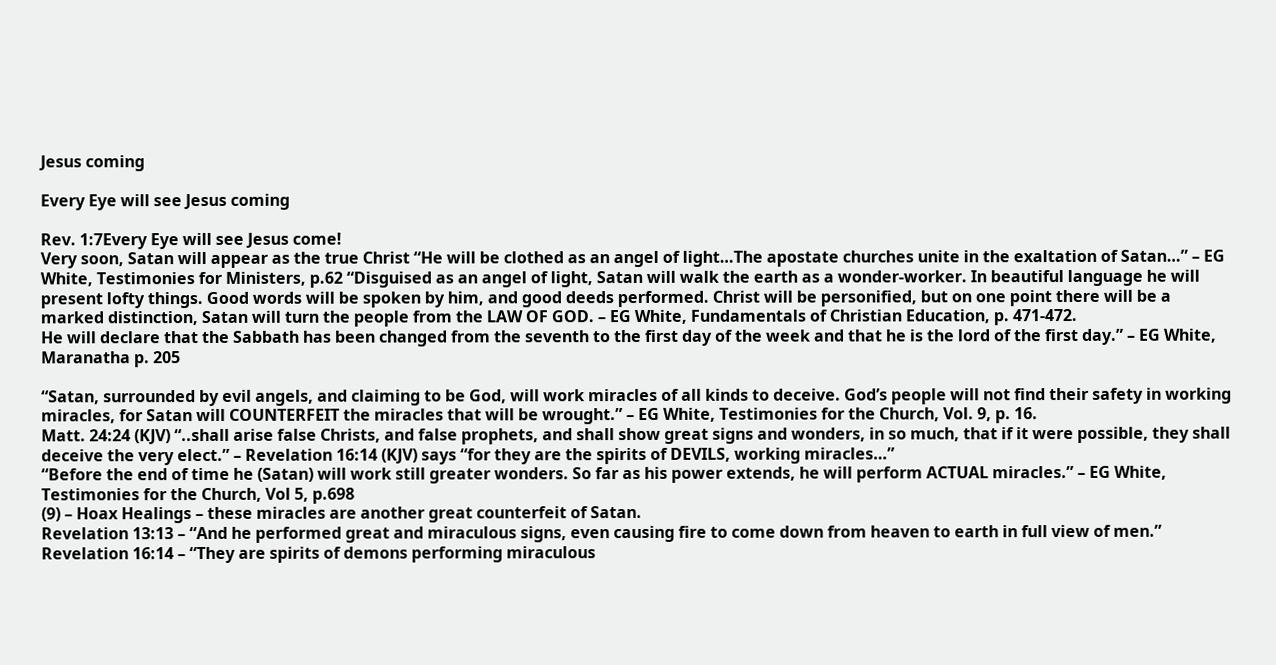Jesus coming

Every Eye will see Jesus coming

Rev. 1:7Every Eye will see Jesus come!
Very soon, Satan will appear as the true Christ “He will be clothed as an angel of light…The apostate churches unite in the exaltation of Satan…” – EG White, Testimonies for Ministers, p.62 “Disguised as an angel of light, Satan will walk the earth as a wonder-worker. In beautiful language he will present lofty things. Good words will be spoken by him, and good deeds performed. Christ will be personified, but on one point there will be a marked distinction, Satan will turn the people from the LAW OF GOD. – EG White, Fundamentals of Christian Education, p. 471-472.
He will declare that the Sabbath has been changed from the seventh to the first day of the week and that he is the lord of the first day.” – EG White, Maranatha p. 205

“Satan, surrounded by evil angels, and claiming to be God, will work miracles of all kinds to deceive. God’s people will not find their safety in working miracles, for Satan will COUNTERFEIT the miracles that will be wrought.” – EG White, Testimonies for the Church, Vol. 9, p. 16.
Matt. 24:24 (KJV) “..shall arise false Christs, and false prophets, and shall show great signs and wonders, in so much, that if it were possible, they shall deceive the very elect.” – Revelation 16:14 (KJV) says “for they are the spirits of DEVILS, working miracles…”
“Before the end of time he (Satan) will work still greater wonders. So far as his power extends, he will perform ACTUAL miracles.” – EG White, Testimonies for the Church, Vol 5, p.698
(9) – Hoax Healings – these miracles are another great counterfeit of Satan.
Revelation 13:13 – “And he performed great and miraculous signs, even causing fire to come down from heaven to earth in full view of men.”
Revelation 16:14 – “They are spirits of demons performing miraculous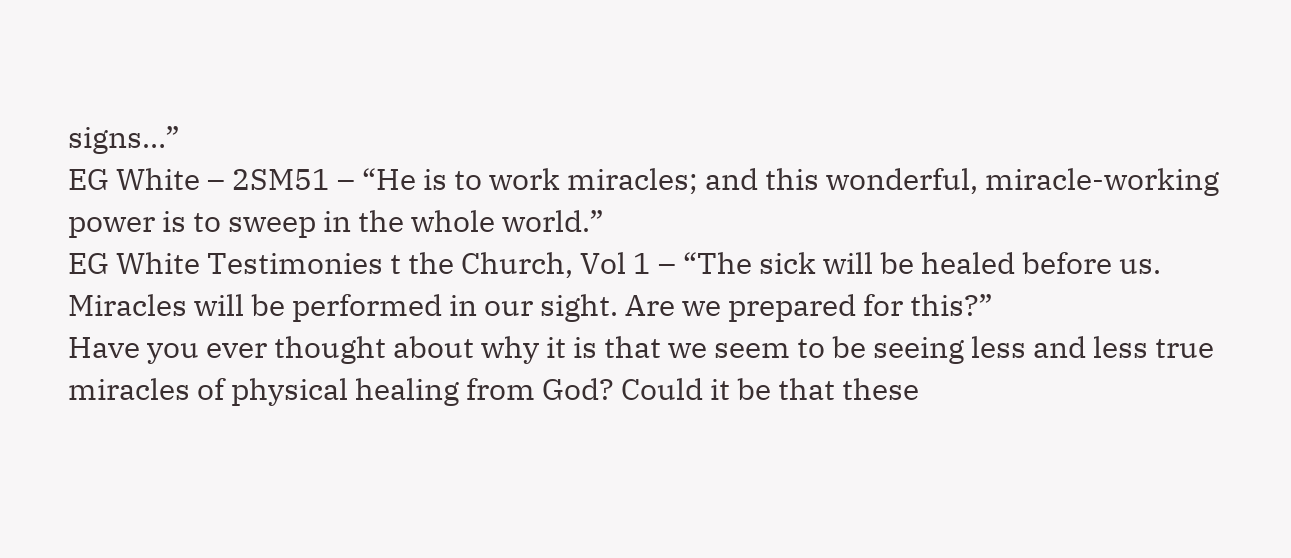signs…”
EG White – 2SM51 – “He is to work miracles; and this wonderful, miracle-working power is to sweep in the whole world.”
EG White Testimonies t the Church, Vol 1 – “The sick will be healed before us. Miracles will be performed in our sight. Are we prepared for this?”
Have you ever thought about why it is that we seem to be seeing less and less true miracles of physical healing from God? Could it be that these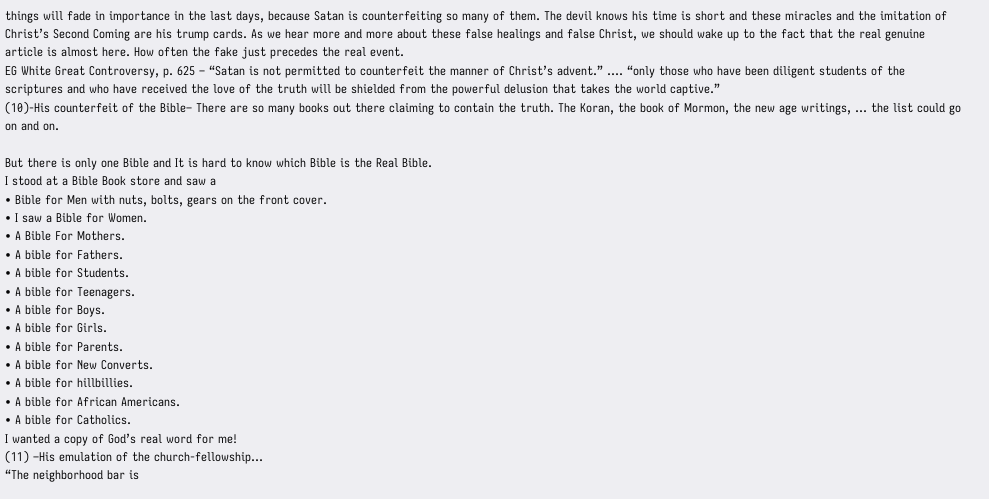things will fade in importance in the last days, because Satan is counterfeiting so many of them. The devil knows his time is short and these miracles and the imitation of Christ’s Second Coming are his trump cards. As we hear more and more about these false healings and false Christ, we should wake up to the fact that the real genuine article is almost here. How often the fake just precedes the real event.
EG White Great Controversy, p. 625 – “Satan is not permitted to counterfeit the manner of Christ’s advent.” …. “only those who have been diligent students of the scriptures and who have received the love of the truth will be shielded from the powerful delusion that takes the world captive.”
(10)-His counterfeit of the Bible– There are so many books out there claiming to contain the truth. The Koran, the book of Mormon, the new age writings, … the list could go on and on.

But there is only one Bible and It is hard to know which Bible is the Real Bible.
I stood at a Bible Book store and saw a
• Bible for Men with nuts, bolts, gears on the front cover.
• I saw a Bible for Women.
• A Bible For Mothers.
• A bible for Fathers.
• A bible for Students.
• A bible for Teenagers.
• A bible for Boys.
• A bible for Girls.
• A bible for Parents.
• A bible for New Converts.
• A bible for hillbillies.
• A bible for African Americans.
• A bible for Catholics.
I wanted a copy of God’s real word for me!
(11) –His emulation of the church-fellowship…
“The neighborhood bar is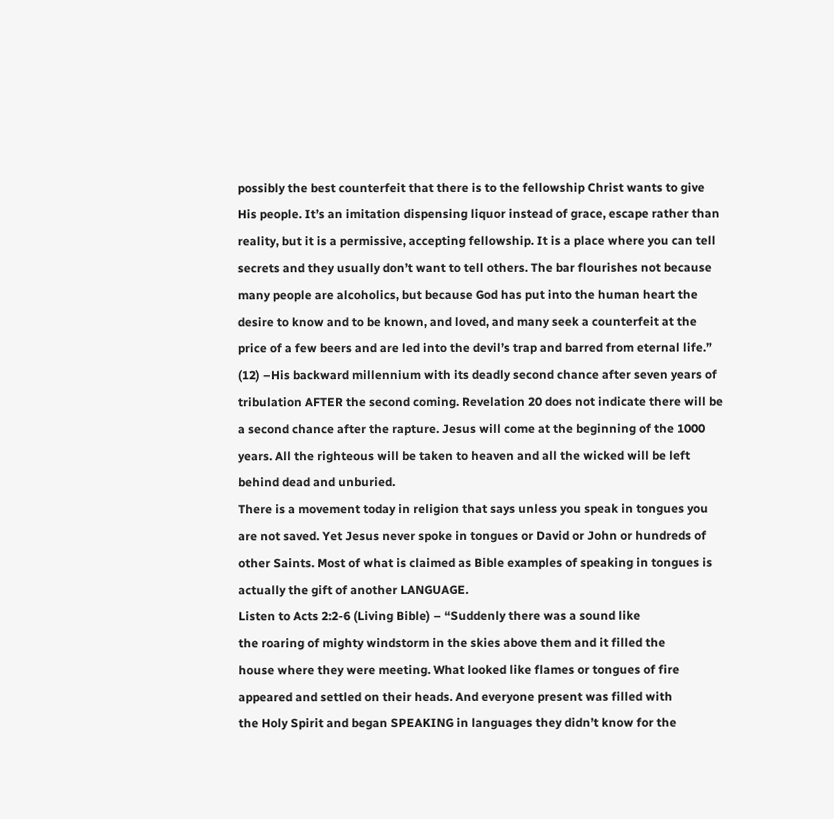possibly the best counterfeit that there is to the fellowship Christ wants to give His people. It’s an imitation dispensing liquor instead of grace, escape rather than reality, but it is a permissive, accepting fellowship. It is a place where you can tell secrets and they usually don’t want to tell others. The bar flourishes not because many people are alcoholics, but because God has put into the human heart the desire to know and to be known, and loved, and many seek a counterfeit at the price of a few beers and are led into the devil’s trap and barred from eternal life.”
(12) –His backward millennium with its deadly second chance after seven years of tribulation AFTER the second coming. Revelation 20 does not indicate there will be a second chance after the rapture. Jesus will come at the beginning of the 1000 years. All the righteous will be taken to heaven and all the wicked will be left behind dead and unburied.
There is a movement today in religion that says unless you speak in tongues you are not saved. Yet Jesus never spoke in tongues or David or John or hundreds of other Saints. Most of what is claimed as Bible examples of speaking in tongues is actually the gift of another LANGUAGE.
Listen to Acts 2:2-6 (Living Bible) – “Suddenly there was a sound like
the roaring of mighty windstorm in the skies above them and it filled the
house where they were meeting. What looked like flames or tongues of fire
appeared and settled on their heads. And everyone present was filled with
the Holy Spirit and began SPEAKING in languages they didn’t know for the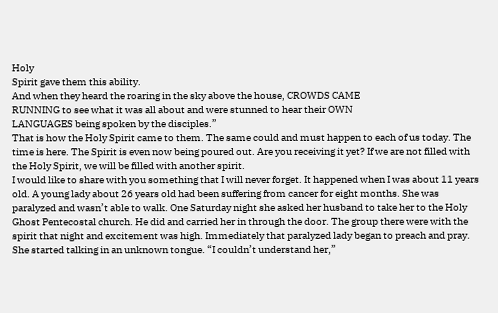Holy
Spirit gave them this ability.
And when they heard the roaring in the sky above the house, CROWDS CAME
RUNNING to see what it was all about and were stunned to hear their OWN
LANGUAGES being spoken by the disciples.”
That is how the Holy Spirit came to them. The same could and must happen to each of us today. The time is here. The Spirit is even now being poured out. Are you receiving it yet? If we are not filled with the Holy Spirit, we will be filled with another spirit.
I would like to share with you something that I will never forget. It happened when I was about 11 years old. A young lady about 26 years old had been suffering from cancer for eight months. She was paralyzed and wasn’t able to walk. One Saturday night she asked her husband to take her to the Holy Ghost Pentecostal church. He did and carried her in through the door. The group there were with the spirit that night and excitement was high. Immediately that paralyzed lady began to preach and pray. She started talking in an unknown tongue. “I couldn’t understand her,”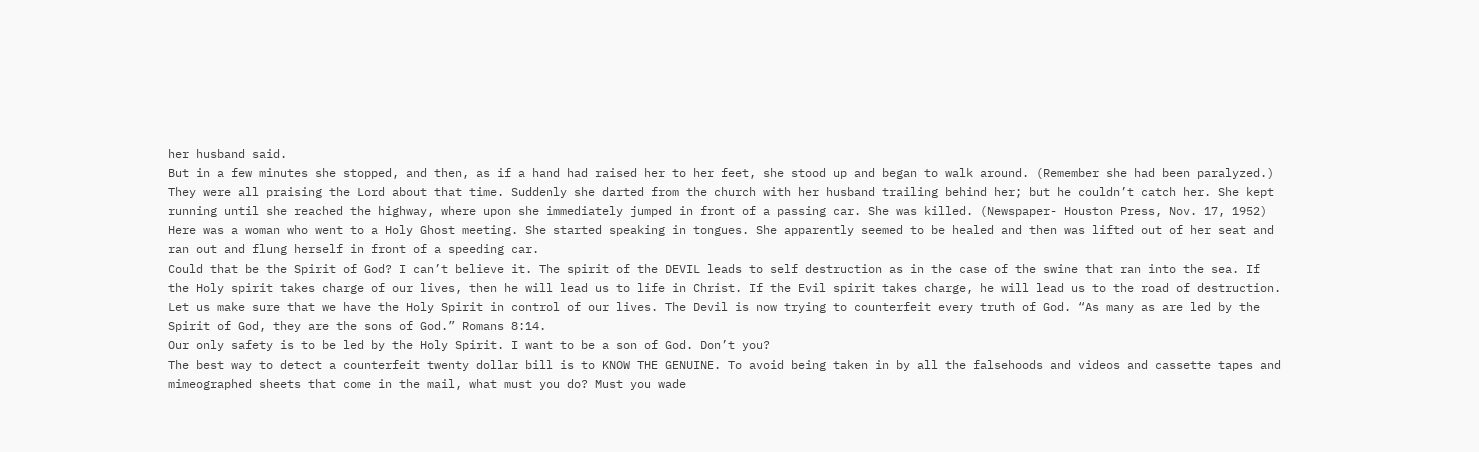her husband said.
But in a few minutes she stopped, and then, as if a hand had raised her to her feet, she stood up and began to walk around. (Remember she had been paralyzed.) They were all praising the Lord about that time. Suddenly she darted from the church with her husband trailing behind her; but he couldn’t catch her. She kept running until she reached the highway, where upon she immediately jumped in front of a passing car. She was killed. (Newspaper- Houston Press, Nov. 17, 1952)
Here was a woman who went to a Holy Ghost meeting. She started speaking in tongues. She apparently seemed to be healed and then was lifted out of her seat and ran out and flung herself in front of a speeding car.
Could that be the Spirit of God? I can’t believe it. The spirit of the DEVIL leads to self destruction as in the case of the swine that ran into the sea. If the Holy spirit takes charge of our lives, then he will lead us to life in Christ. If the Evil spirit takes charge, he will lead us to the road of destruction. Let us make sure that we have the Holy Spirit in control of our lives. The Devil is now trying to counterfeit every truth of God. “As many as are led by the Spirit of God, they are the sons of God.” Romans 8:14.
Our only safety is to be led by the Holy Spirit. I want to be a son of God. Don’t you?
The best way to detect a counterfeit twenty dollar bill is to KNOW THE GENUINE. To avoid being taken in by all the falsehoods and videos and cassette tapes and mimeographed sheets that come in the mail, what must you do? Must you wade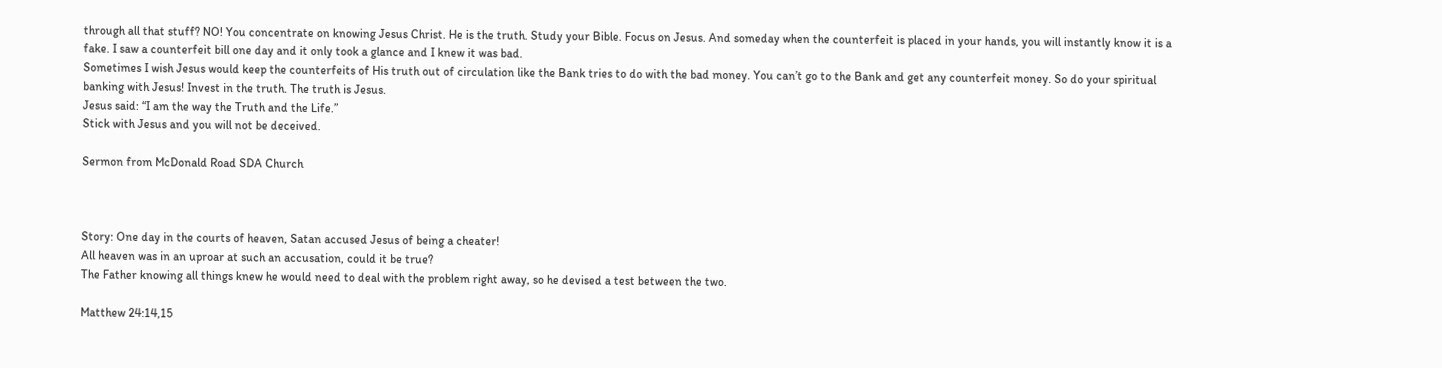through all that stuff? NO! You concentrate on knowing Jesus Christ. He is the truth. Study your Bible. Focus on Jesus. And someday when the counterfeit is placed in your hands, you will instantly know it is a fake. I saw a counterfeit bill one day and it only took a glance and I knew it was bad.
Sometimes I wish Jesus would keep the counterfeits of His truth out of circulation like the Bank tries to do with the bad money. You can’t go to the Bank and get any counterfeit money. So do your spiritual banking with Jesus! Invest in the truth. The truth is Jesus.
Jesus said: “I am the way the Truth and the Life.”
Stick with Jesus and you will not be deceived.

Sermon from McDonald Road SDA Church



Story: One day in the courts of heaven, Satan accused Jesus of being a cheater!
All heaven was in an uproar at such an accusation, could it be true?
The Father knowing all things knew he would need to deal with the problem right away, so he devised a test between the two.

Matthew 24:14,15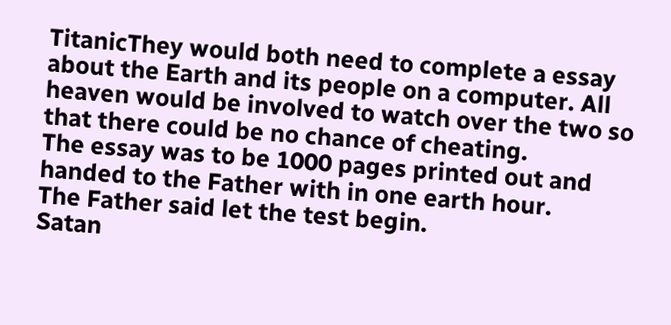TitanicThey would both need to complete a essay about the Earth and its people on a computer. All heaven would be involved to watch over the two so that there could be no chance of cheating.
The essay was to be 1000 pages printed out and handed to the Father with in one earth hour.
The Father said let the test begin.
Satan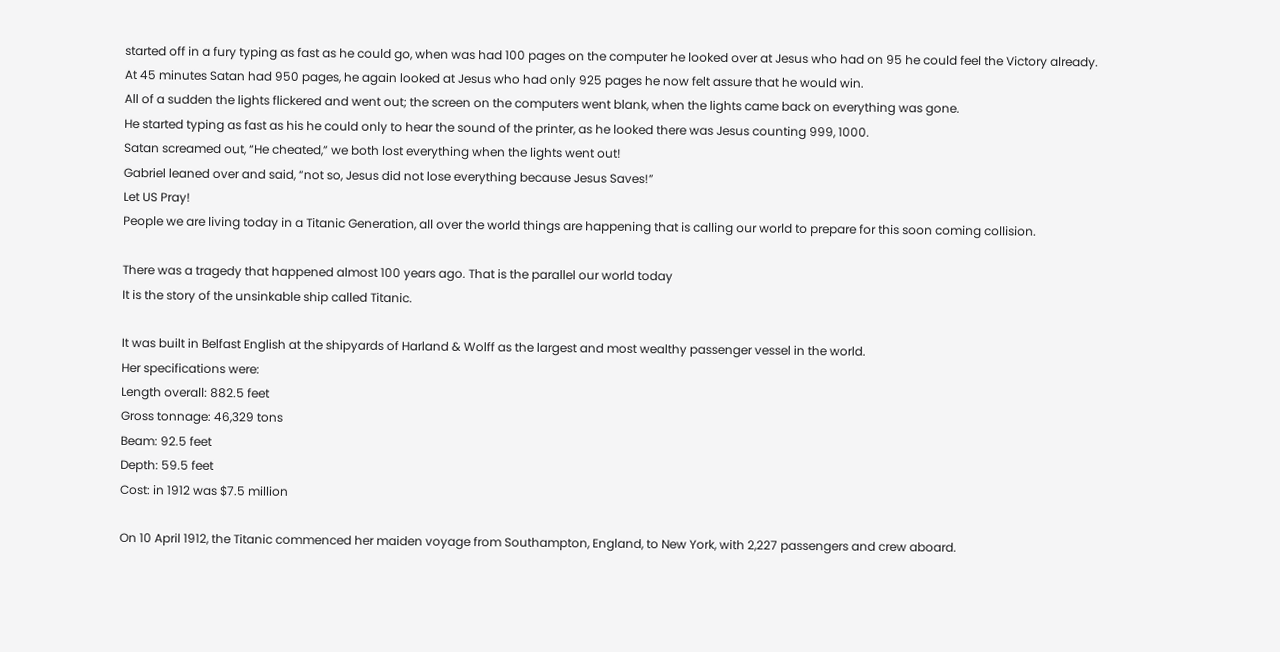started off in a fury typing as fast as he could go, when was had 100 pages on the computer he looked over at Jesus who had on 95 he could feel the Victory already.
At 45 minutes Satan had 950 pages, he again looked at Jesus who had only 925 pages he now felt assure that he would win.
All of a sudden the lights flickered and went out; the screen on the computers went blank, when the lights came back on everything was gone.
He started typing as fast as his he could only to hear the sound of the printer, as he looked there was Jesus counting 999, 1000.
Satan screamed out, “He cheated,” we both lost everything when the lights went out!
Gabriel leaned over and said, “not so, Jesus did not lose everything because Jesus Saves!”
Let US Pray!
People we are living today in a Titanic Generation, all over the world things are happening that is calling our world to prepare for this soon coming collision.

There was a tragedy that happened almost 100 years ago. That is the parallel our world today
It is the story of the unsinkable ship called Titanic.

It was built in Belfast English at the shipyards of Harland & Wolff as the largest and most wealthy passenger vessel in the world.
Her specifications were:
Length overall: 882.5 feet
Gross tonnage: 46,329 tons
Beam: 92.5 feet
Depth: 59.5 feet
Cost: in 1912 was $7.5 million

On 10 April 1912, the Titanic commenced her maiden voyage from Southampton, England, to New York, with 2,227 passengers and crew aboard.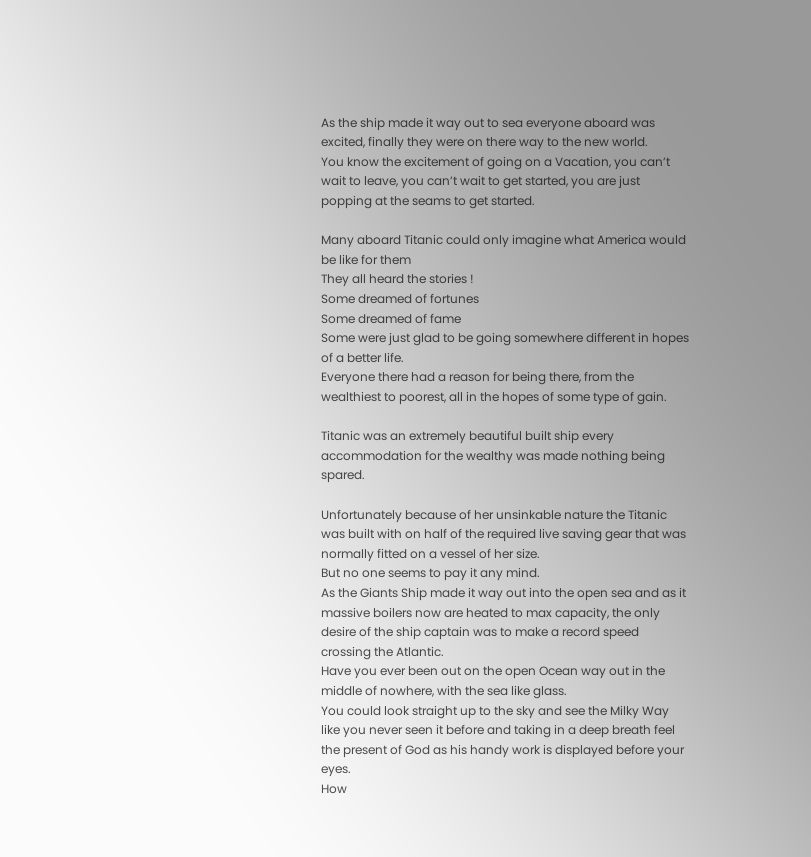As the ship made it way out to sea everyone aboard was excited, finally they were on there way to the new world.
You know the excitement of going on a Vacation, you can’t wait to leave, you can’t wait to get started, you are just popping at the seams to get started.

Many aboard Titanic could only imagine what America would be like for them
They all heard the stories !
Some dreamed of fortunes
Some dreamed of fame
Some were just glad to be going somewhere different in hopes of a better life.
Everyone there had a reason for being there, from the wealthiest to poorest, all in the hopes of some type of gain.

Titanic was an extremely beautiful built ship every accommodation for the wealthy was made nothing being spared.

Unfortunately because of her unsinkable nature the Titanic was built with on half of the required live saving gear that was normally fitted on a vessel of her size.
But no one seems to pay it any mind.
As the Giants Ship made it way out into the open sea and as it massive boilers now are heated to max capacity, the only desire of the ship captain was to make a record speed crossing the Atlantic.
Have you ever been out on the open Ocean way out in the middle of nowhere, with the sea like glass.
You could look straight up to the sky and see the Milky Way like you never seen it before and taking in a deep breath feel the present of God as his handy work is displayed before your eyes.
How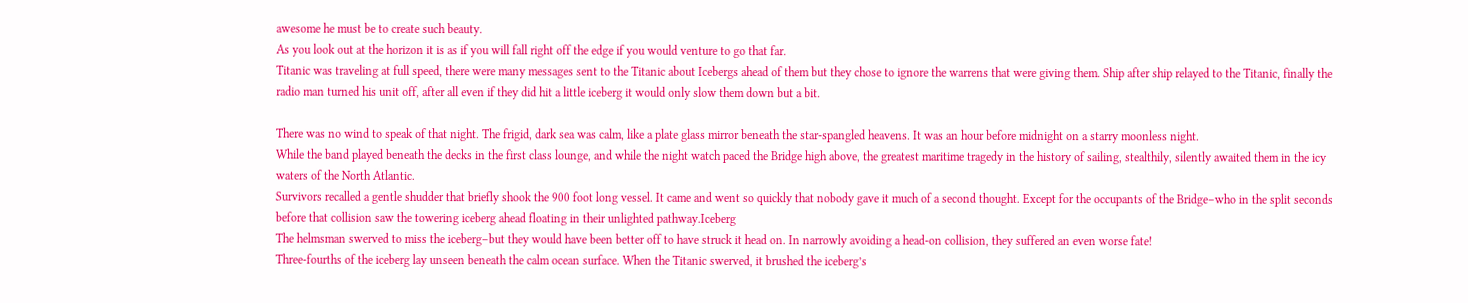awesome he must be to create such beauty.
As you look out at the horizon it is as if you will fall right off the edge if you would venture to go that far.
Titanic was traveling at full speed, there were many messages sent to the Titanic about Icebergs ahead of them but they chose to ignore the warrens that were giving them. Ship after ship relayed to the Titanic, finally the radio man turned his unit off, after all even if they did hit a little iceberg it would only slow them down but a bit.

There was no wind to speak of that night. The frigid, dark sea was calm, like a plate glass mirror beneath the star-spangled heavens. It was an hour before midnight on a starry moonless night.
While the band played beneath the decks in the first class lounge, and while the night watch paced the Bridge high above, the greatest maritime tragedy in the history of sailing, stealthily, silently awaited them in the icy waters of the North Atlantic.
Survivors recalled a gentle shudder that briefly shook the 900 foot long vessel. It came and went so quickly that nobody gave it much of a second thought. Except for the occupants of the Bridge–who in the split seconds before that collision saw the towering iceberg ahead floating in their unlighted pathway.Iceberg
The helmsman swerved to miss the iceberg–but they would have been better off to have struck it head on. In narrowly avoiding a head-on collision, they suffered an even worse fate!
Three-fourths of the iceberg lay unseen beneath the calm ocean surface. When the Titanic swerved, it brushed the iceberg’s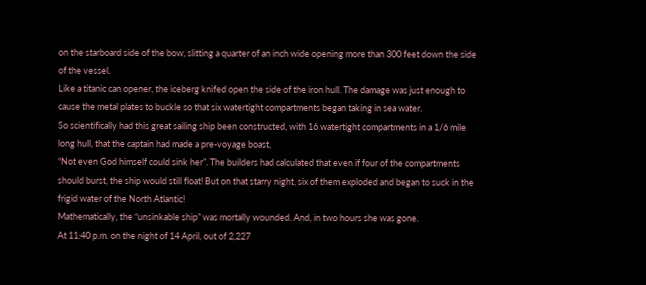on the starboard side of the bow, slitting a quarter of an inch wide opening more than 300 feet down the side of the vessel.
Like a titanic can opener, the iceberg knifed open the side of the iron hull. The damage was just enough to cause the metal plates to buckle so that six watertight compartments began taking in sea water.
So scientifically had this great sailing ship been constructed, with 16 watertight compartments in a 1/6 mile long hull, that the captain had made a pre-voyage boast,
“Not even God himself could sink her”. The builders had calculated that even if four of the compartments should burst, the ship would still float! But on that starry night, six of them exploded and began to suck in the frigid water of the North Atlantic!
Mathematically, the “unsinkable ship” was mortally wounded. And, in two hours she was gone.
At 11:40 p.m. on the night of 14 April, out of 2,227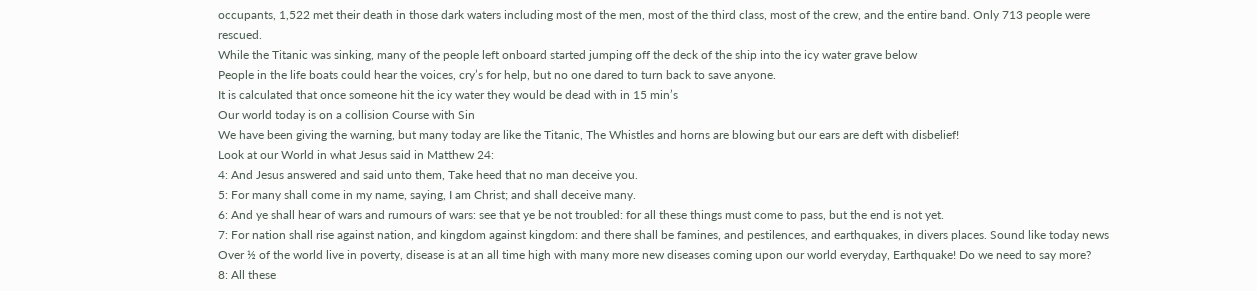occupants, 1,522 met their death in those dark waters including most of the men, most of the third class, most of the crew, and the entire band. Only 713 people were rescued.
While the Titanic was sinking, many of the people left onboard started jumping off the deck of the ship into the icy water grave below
People in the life boats could hear the voices, cry’s for help, but no one dared to turn back to save anyone.
It is calculated that once someone hit the icy water they would be dead with in 15 min’s
Our world today is on a collision Course with Sin
We have been giving the warning, but many today are like the Titanic, The Whistles and horns are blowing but our ears are deft with disbelief!
Look at our World in what Jesus said in Matthew 24:
4: And Jesus answered and said unto them, Take heed that no man deceive you.
5: For many shall come in my name, saying, I am Christ; and shall deceive many.
6: And ye shall hear of wars and rumours of wars: see that ye be not troubled: for all these things must come to pass, but the end is not yet.
7: For nation shall rise against nation, and kingdom against kingdom: and there shall be famines, and pestilences, and earthquakes, in divers places. Sound like today news
Over ½ of the world live in poverty, disease is at an all time high with many more new diseases coming upon our world everyday, Earthquake! Do we need to say more?
8: All these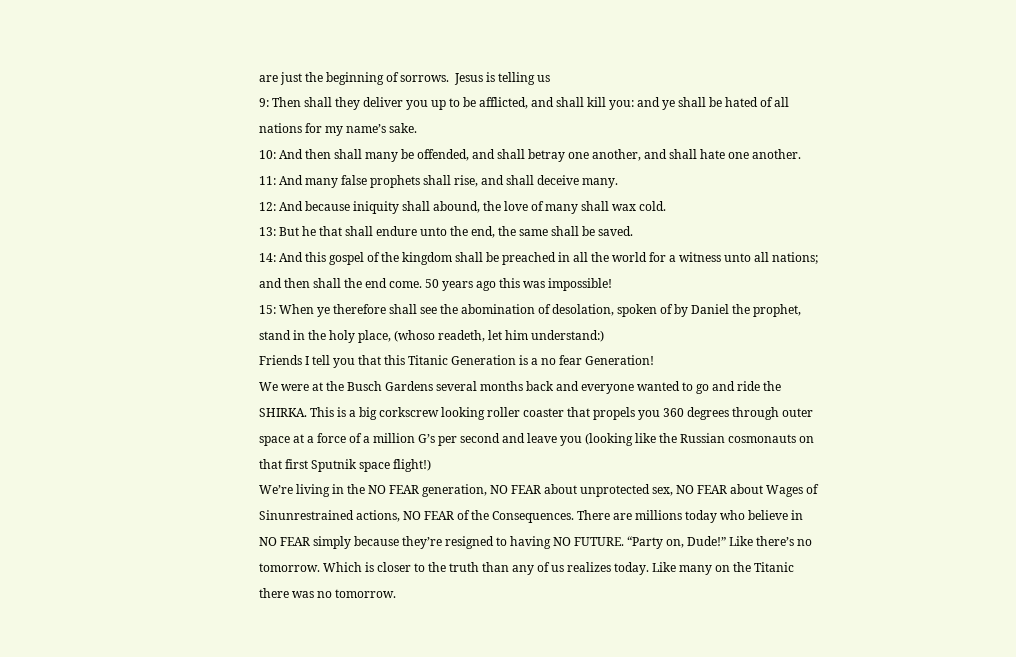are just the beginning of sorrows.  Jesus is telling us
9: Then shall they deliver you up to be afflicted, and shall kill you: and ye shall be hated of all nations for my name’s sake.
10: And then shall many be offended, and shall betray one another, and shall hate one another.
11: And many false prophets shall rise, and shall deceive many.
12: And because iniquity shall abound, the love of many shall wax cold.
13: But he that shall endure unto the end, the same shall be saved.
14: And this gospel of the kingdom shall be preached in all the world for a witness unto all nations; and then shall the end come. 50 years ago this was impossible!
15: When ye therefore shall see the abomination of desolation, spoken of by Daniel the prophet, stand in the holy place, (whoso readeth, let him understand:)
Friends I tell you that this Titanic Generation is a no fear Generation!
We were at the Busch Gardens several months back and everyone wanted to go and ride the SHIRKA. This is a big corkscrew looking roller coaster that propels you 360 degrees through outer space at a force of a million G’s per second and leave you (looking like the Russian cosmonauts on that first Sputnik space flight!)
We’re living in the NO FEAR generation, NO FEAR about unprotected sex, NO FEAR about Wages of Sinunrestrained actions, NO FEAR of the Consequences. There are millions today who believe in NO FEAR simply because they’re resigned to having NO FUTURE. “Party on, Dude!” Like there’s no tomorrow. Which is closer to the truth than any of us realizes today. Like many on the Titanic there was no tomorrow.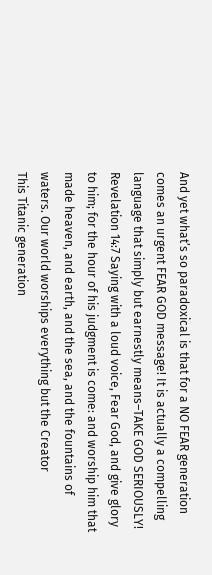And yet what’s so paradoxical is that for a NO FEAR generation comes an urgent FEAR GOD message! It is actually a compelling language that simply but earnestly means–TAKE GOD SERIOUSLY!
Revelation 14:7 Saying with a loud voice, Fear God, and give glory to him; for the hour of his judgment is come: and worship him that made heaven, and earth, and the sea, and the fountains of waters. Our world worships everything but the Creator
This Titanic generation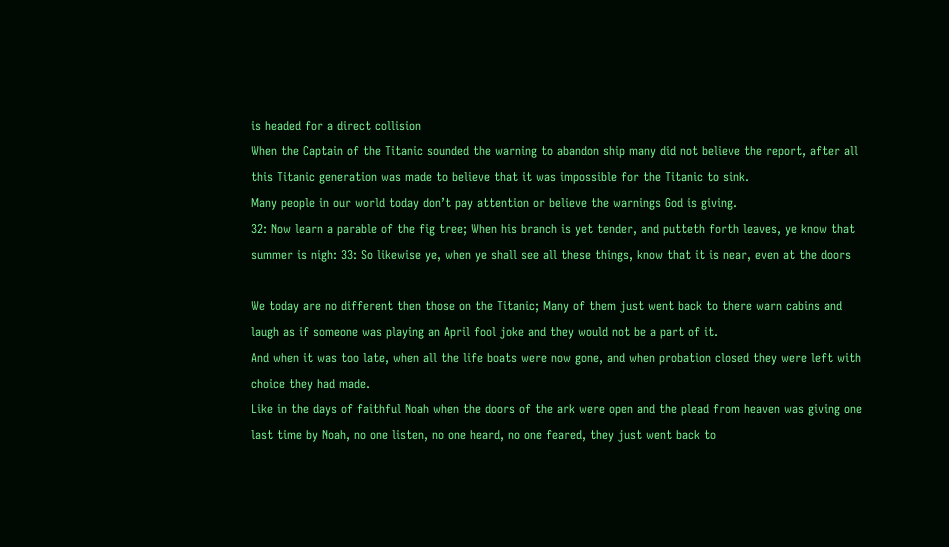is headed for a direct collision
When the Captain of the Titanic sounded the warning to abandon ship many did not believe the report, after all this Titanic generation was made to believe that it was impossible for the Titanic to sink.
Many people in our world today don’t pay attention or believe the warnings God is giving.
32: Now learn a parable of the fig tree; When his branch is yet tender, and putteth forth leaves, ye know that summer is nigh: 33: So likewise ye, when ye shall see all these things, know that it is near, even at the doors

We today are no different then those on the Titanic; Many of them just went back to there warn cabins and laugh as if someone was playing an April fool joke and they would not be a part of it.
And when it was too late, when all the life boats were now gone, and when probation closed they were left with choice they had made.
Like in the days of faithful Noah when the doors of the ark were open and the plead from heaven was giving one last time by Noah, no one listen, no one heard, no one feared, they just went back to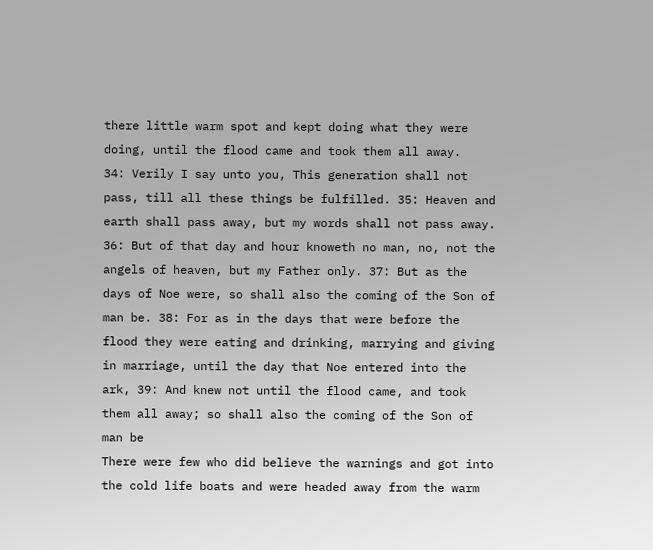there little warm spot and kept doing what they were doing, until the flood came and took them all away.
34: Verily I say unto you, This generation shall not pass, till all these things be fulfilled. 35: Heaven and earth shall pass away, but my words shall not pass away. 36: But of that day and hour knoweth no man, no, not the angels of heaven, but my Father only. 37: But as the days of Noe were, so shall also the coming of the Son of man be. 38: For as in the days that were before the flood they were eating and drinking, marrying and giving in marriage, until the day that Noe entered into the ark, 39: And knew not until the flood came, and took them all away; so shall also the coming of the Son of man be
There were few who did believe the warnings and got into the cold life boats and were headed away from the warm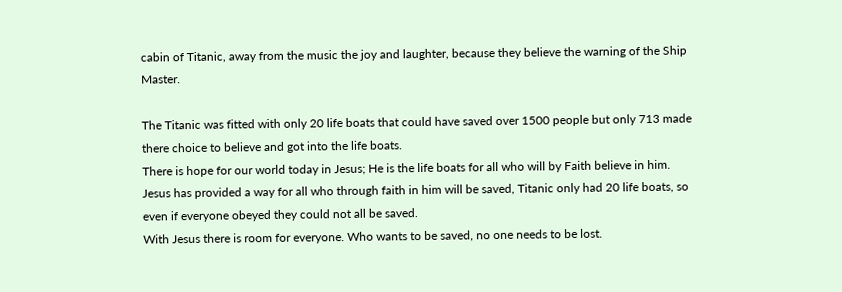cabin of Titanic, away from the music the joy and laughter, because they believe the warning of the Ship Master.

The Titanic was fitted with only 20 life boats that could have saved over 1500 people but only 713 made there choice to believe and got into the life boats.
There is hope for our world today in Jesus; He is the life boats for all who will by Faith believe in him.
Jesus has provided a way for all who through faith in him will be saved, Titanic only had 20 life boats, so even if everyone obeyed they could not all be saved.
With Jesus there is room for everyone. Who wants to be saved, no one needs to be lost.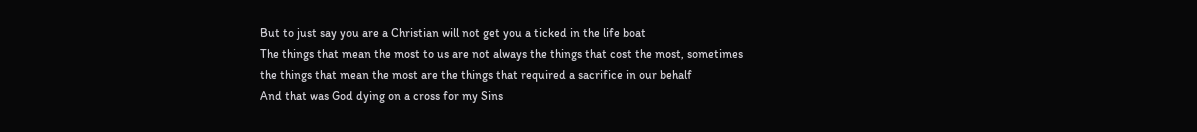But to just say you are a Christian will not get you a ticked in the life boat
The things that mean the most to us are not always the things that cost the most, sometimes the things that mean the most are the things that required a sacrifice in our behalf
And that was God dying on a cross for my Sins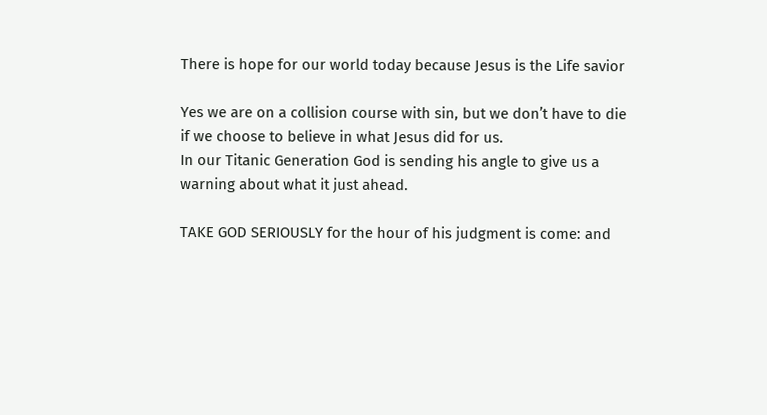There is hope for our world today because Jesus is the Life savior

Yes we are on a collision course with sin, but we don’t have to die if we choose to believe in what Jesus did for us.
In our Titanic Generation God is sending his angle to give us a warning about what it just ahead.

TAKE GOD SERIOUSLY for the hour of his judgment is come: and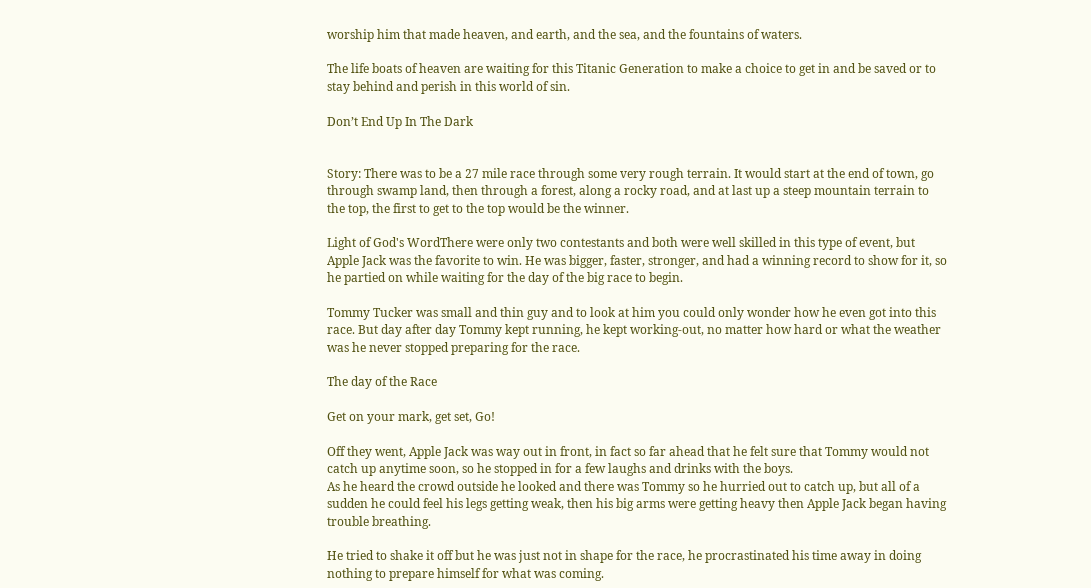worship him that made heaven, and earth, and the sea, and the fountains of waters.

The life boats of heaven are waiting for this Titanic Generation to make a choice to get in and be saved or to stay behind and perish in this world of sin.

Don’t End Up In The Dark


Story: There was to be a 27 mile race through some very rough terrain. It would start at the end of town, go through swamp land, then through a forest, along a rocky road, and at last up a steep mountain terrain to the top, the first to get to the top would be the winner.

Light of God's WordThere were only two contestants and both were well skilled in this type of event, but Apple Jack was the favorite to win. He was bigger, faster, stronger, and had a winning record to show for it, so he partied on while waiting for the day of the big race to begin.

Tommy Tucker was small and thin guy and to look at him you could only wonder how he even got into this race. But day after day Tommy kept running, he kept working-out, no matter how hard or what the weather was he never stopped preparing for the race.

The day of the Race

Get on your mark, get set, Go!

Off they went, Apple Jack was way out in front, in fact so far ahead that he felt sure that Tommy would not catch up anytime soon, so he stopped in for a few laughs and drinks with the boys.
As he heard the crowd outside he looked and there was Tommy so he hurried out to catch up, but all of a sudden he could feel his legs getting weak, then his big arms were getting heavy then Apple Jack began having trouble breathing.

He tried to shake it off but he was just not in shape for the race, he procrastinated his time away in doing nothing to prepare himself for what was coming.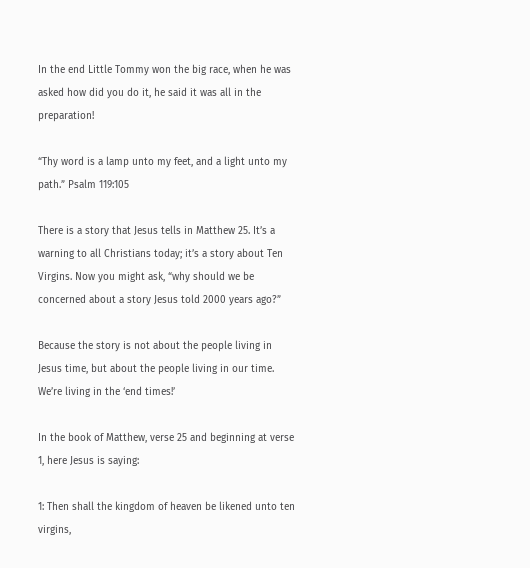In the end Little Tommy won the big race, when he was asked how did you do it, he said it was all in the preparation!

“Thy word is a lamp unto my feet, and a light unto my path.” Psalm 119:105

There is a story that Jesus tells in Matthew 25. It’s a warning to all Christians today; it’s a story about Ten Virgins. Now you might ask, “why should we be concerned about a story Jesus told 2000 years ago?”

Because the story is not about the people living in Jesus time, but about the people living in our time. We’re living in the ‘end times!’

In the book of Matthew, verse 25 and beginning at verse 1, here Jesus is saying:

1: Then shall the kingdom of heaven be likened unto ten virgins,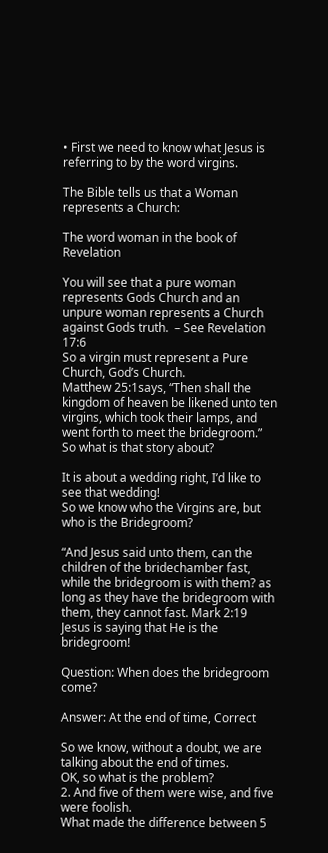• First we need to know what Jesus is referring to by the word virgins.

The Bible tells us that a Woman represents a Church:

The word woman in the book of Revelation

You will see that a pure woman represents Gods Church and an unpure woman represents a Church against Gods truth.  – See Revelation 17:6
So a virgin must represent a Pure Church, God’s Church.
Matthew 25:1says, “Then shall the kingdom of heaven be likened unto ten virgins, which took their lamps, and went forth to meet the bridegroom.”
So what is that story about?

It is about a wedding right, I’d like to see that wedding!
So we know who the Virgins are, but who is the Bridegroom?

“And Jesus said unto them, can the children of the bridechamber fast, while the bridegroom is with them? as long as they have the bridegroom with them, they cannot fast. Mark 2:19
Jesus is saying that He is the bridegroom!

Question: When does the bridegroom come?

Answer: At the end of time, Correct

So we know, without a doubt, we are talking about the end of times.
OK, so what is the problem?
2. And five of them were wise, and five were foolish.
What made the difference between 5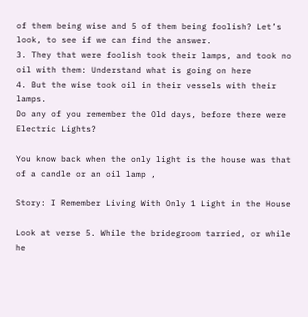of them being wise and 5 of them being foolish? Let’s look, to see if we can find the answer.
3. They that were foolish took their lamps, and took no oil with them: Understand what is going on here
4. But the wise took oil in their vessels with their lamps.
Do any of you remember the Old days, before there were Electric Lights?

You know back when the only light is the house was that of a candle or an oil lamp ,

Story: I Remember Living With Only 1 Light in the House

Look at verse 5. While the bridegroom tarried, or while he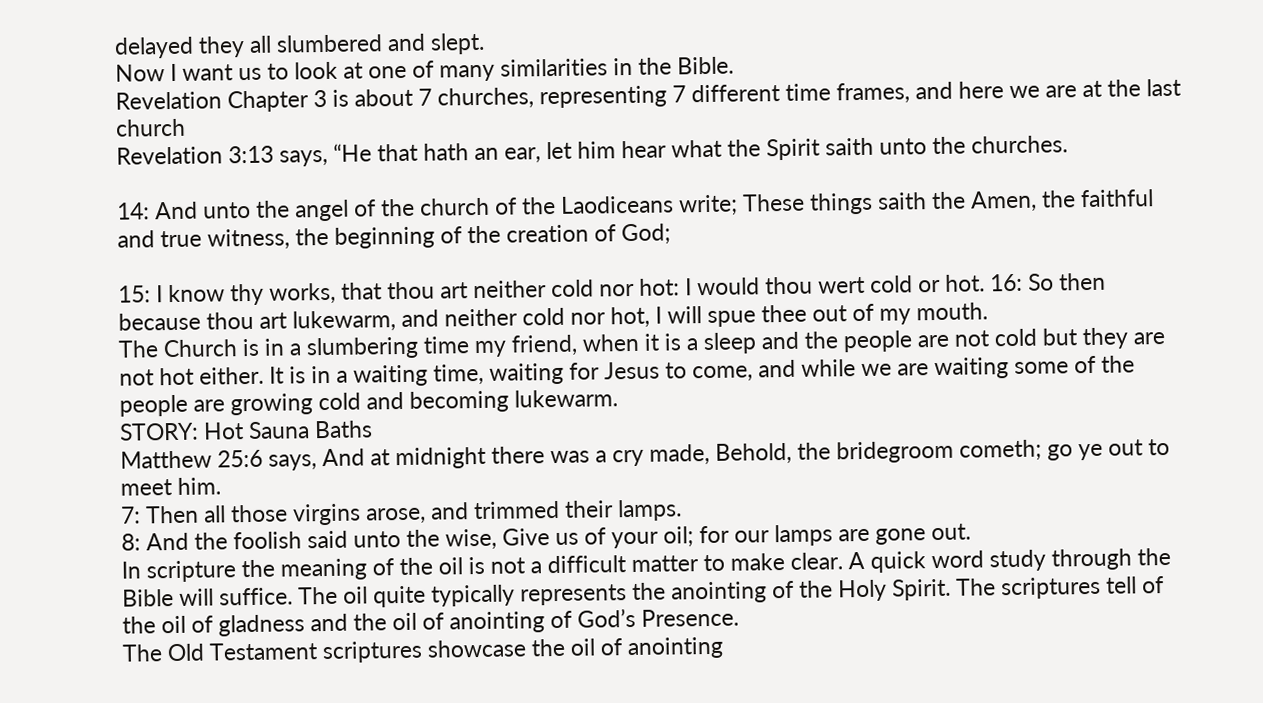delayed they all slumbered and slept.
Now I want us to look at one of many similarities in the Bible.
Revelation Chapter 3 is about 7 churches, representing 7 different time frames, and here we are at the last church
Revelation 3:13 says, “He that hath an ear, let him hear what the Spirit saith unto the churches.

14: And unto the angel of the church of the Laodiceans write; These things saith the Amen, the faithful and true witness, the beginning of the creation of God;

15: I know thy works, that thou art neither cold nor hot: I would thou wert cold or hot. 16: So then because thou art lukewarm, and neither cold nor hot, I will spue thee out of my mouth.
The Church is in a slumbering time my friend, when it is a sleep and the people are not cold but they are not hot either. It is in a waiting time, waiting for Jesus to come, and while we are waiting some of the people are growing cold and becoming lukewarm.
STORY: Hot Sauna Baths
Matthew 25:6 says, And at midnight there was a cry made, Behold, the bridegroom cometh; go ye out to meet him.
7: Then all those virgins arose, and trimmed their lamps.
8: And the foolish said unto the wise, Give us of your oil; for our lamps are gone out.
In scripture the meaning of the oil is not a difficult matter to make clear. A quick word study through the Bible will suffice. The oil quite typically represents the anointing of the Holy Spirit. The scriptures tell of the oil of gladness and the oil of anointing of God’s Presence.
The Old Testament scriptures showcase the oil of anointing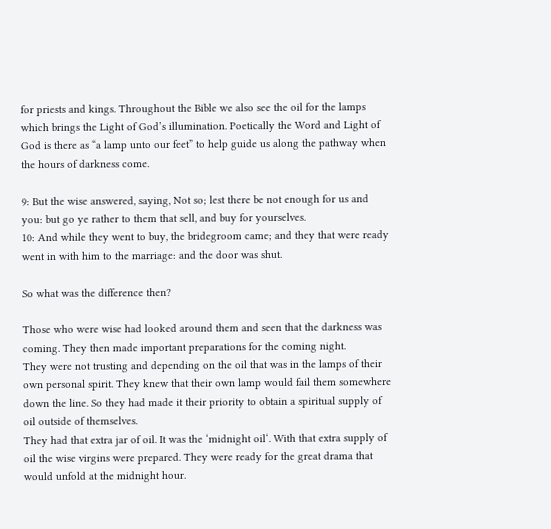for priests and kings. Throughout the Bible we also see the oil for the lamps which brings the Light of God’s illumination. Poetically the Word and Light of God is there as “a lamp unto our feet” to help guide us along the pathway when the hours of darkness come.

9: But the wise answered, saying, Not so; lest there be not enough for us and you: but go ye rather to them that sell, and buy for yourselves.
10: And while they went to buy, the bridegroom came; and they that were ready went in with him to the marriage: and the door was shut.

So what was the difference then?

Those who were wise had looked around them and seen that the darkness was coming. They then made important preparations for the coming night.
They were not trusting and depending on the oil that was in the lamps of their own personal spirit. They knew that their own lamp would fail them somewhere down the line. So they had made it their priority to obtain a spiritual supply of oil outside of themselves.
They had that extra jar of oil. It was the ‘midnight oil‘. With that extra supply of oil the wise virgins were prepared. They were ready for the great drama that would unfold at the midnight hour.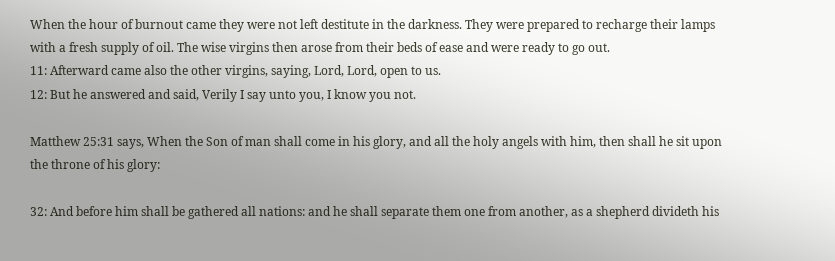When the hour of burnout came they were not left destitute in the darkness. They were prepared to recharge their lamps with a fresh supply of oil. The wise virgins then arose from their beds of ease and were ready to go out.
11: Afterward came also the other virgins, saying, Lord, Lord, open to us.
12: But he answered and said, Verily I say unto you, I know you not.

Matthew 25:31 says, When the Son of man shall come in his glory, and all the holy angels with him, then shall he sit upon the throne of his glory:

32: And before him shall be gathered all nations: and he shall separate them one from another, as a shepherd divideth his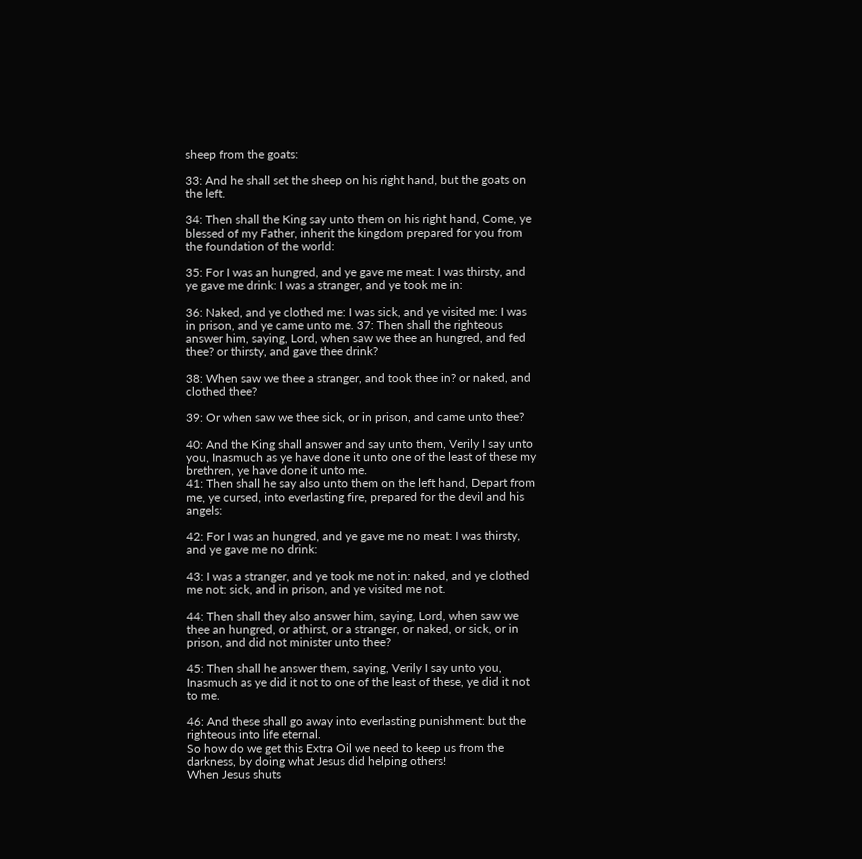sheep from the goats:

33: And he shall set the sheep on his right hand, but the goats on the left.

34: Then shall the King say unto them on his right hand, Come, ye blessed of my Father, inherit the kingdom prepared for you from the foundation of the world:

35: For I was an hungred, and ye gave me meat: I was thirsty, and ye gave me drink: I was a stranger, and ye took me in:

36: Naked, and ye clothed me: I was sick, and ye visited me: I was in prison, and ye came unto me. 37: Then shall the righteous answer him, saying, Lord, when saw we thee an hungred, and fed thee? or thirsty, and gave thee drink?

38: When saw we thee a stranger, and took thee in? or naked, and clothed thee?

39: Or when saw we thee sick, or in prison, and came unto thee?

40: And the King shall answer and say unto them, Verily I say unto you, Inasmuch as ye have done it unto one of the least of these my brethren, ye have done it unto me.
41: Then shall he say also unto them on the left hand, Depart from me, ye cursed, into everlasting fire, prepared for the devil and his angels:

42: For I was an hungred, and ye gave me no meat: I was thirsty, and ye gave me no drink:

43: I was a stranger, and ye took me not in: naked, and ye clothed me not: sick, and in prison, and ye visited me not.

44: Then shall they also answer him, saying, Lord, when saw we thee an hungred, or athirst, or a stranger, or naked, or sick, or in prison, and did not minister unto thee?

45: Then shall he answer them, saying, Verily I say unto you, Inasmuch as ye did it not to one of the least of these, ye did it not to me.

46: And these shall go away into everlasting punishment: but the righteous into life eternal.
So how do we get this Extra Oil we need to keep us from the darkness, by doing what Jesus did helping others!
When Jesus shuts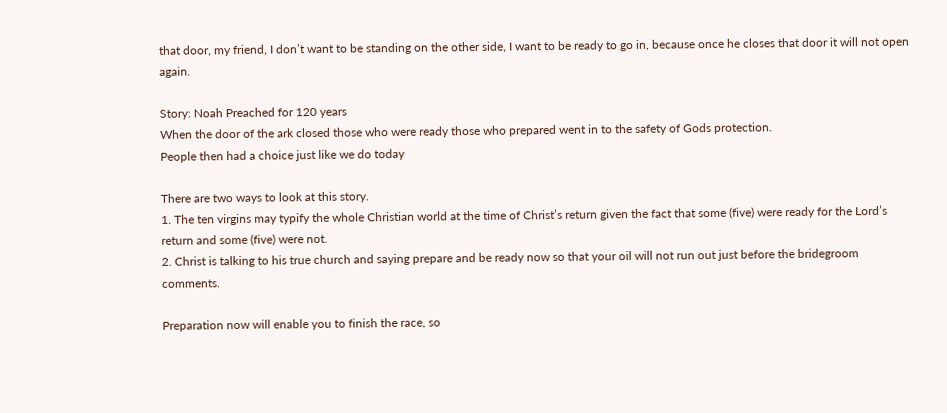that door, my friend, I don’t want to be standing on the other side, I want to be ready to go in, because once he closes that door it will not open again.

Story: Noah Preached for 120 years
When the door of the ark closed those who were ready those who prepared went in to the safety of Gods protection.
People then had a choice just like we do today

There are two ways to look at this story.
1. The ten virgins may typify the whole Christian world at the time of Christ’s return given the fact that some (five) were ready for the Lord’s return and some (five) were not.
2. Christ is talking to his true church and saying prepare and be ready now so that your oil will not run out just before the bridegroom comments.

Preparation now will enable you to finish the race, so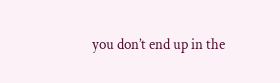you don’t end up in the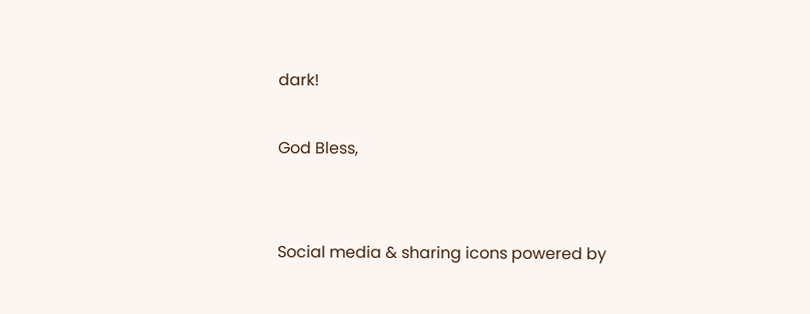dark!

God Bless,


Social media & sharing icons powered by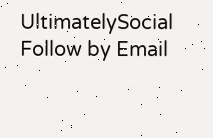UltimatelySocial
Follow by Email